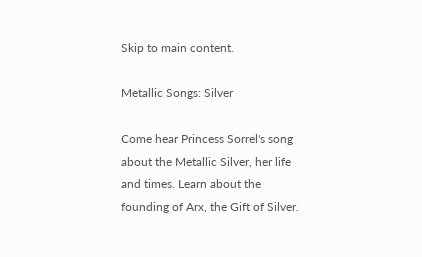Skip to main content.

Metallic Songs: Silver

Come hear Princess Sorrel's song about the Metallic Silver, her life and times. Learn about the founding of Arx, the Gift of Silver.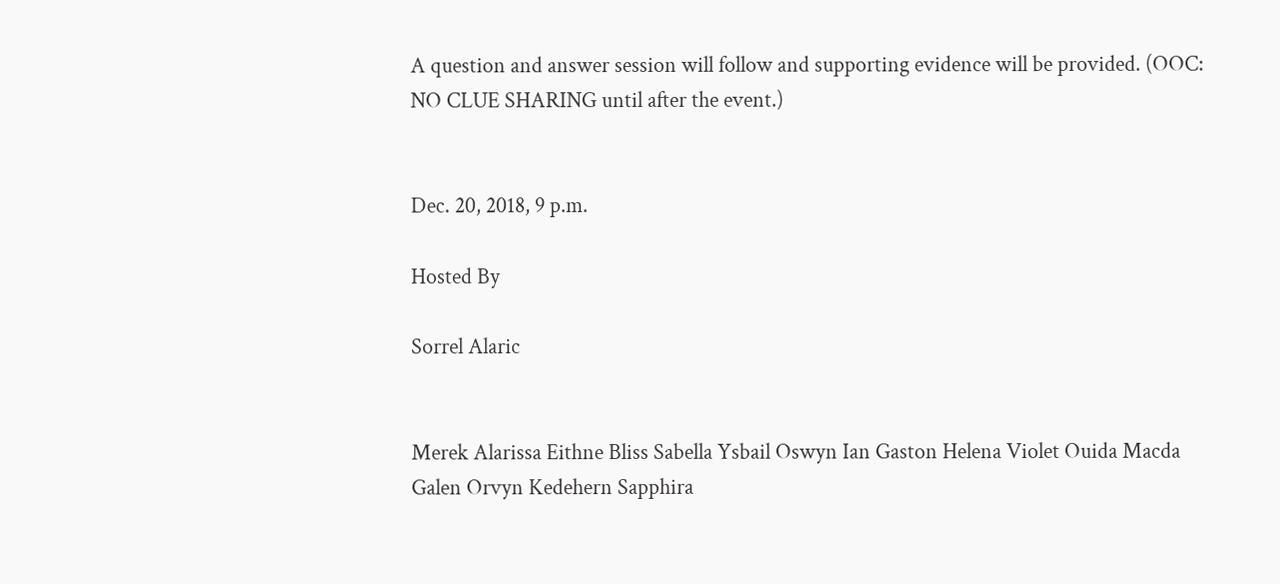A question and answer session will follow and supporting evidence will be provided. (OOC: NO CLUE SHARING until after the event.)


Dec. 20, 2018, 9 p.m.

Hosted By

Sorrel Alaric


Merek Alarissa Eithne Bliss Sabella Ysbail Oswyn Ian Gaston Helena Violet Ouida Macda Galen Orvyn Kedehern Sapphira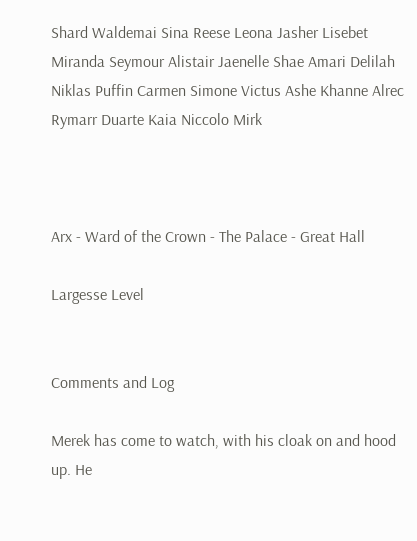Shard Waldemai Sina Reese Leona Jasher Lisebet Miranda Seymour Alistair Jaenelle Shae Amari Delilah Niklas Puffin Carmen Simone Victus Ashe Khanne Alrec Rymarr Duarte Kaia Niccolo Mirk



Arx - Ward of the Crown - The Palace - Great Hall

Largesse Level


Comments and Log

Merek has come to watch, with his cloak on and hood up. He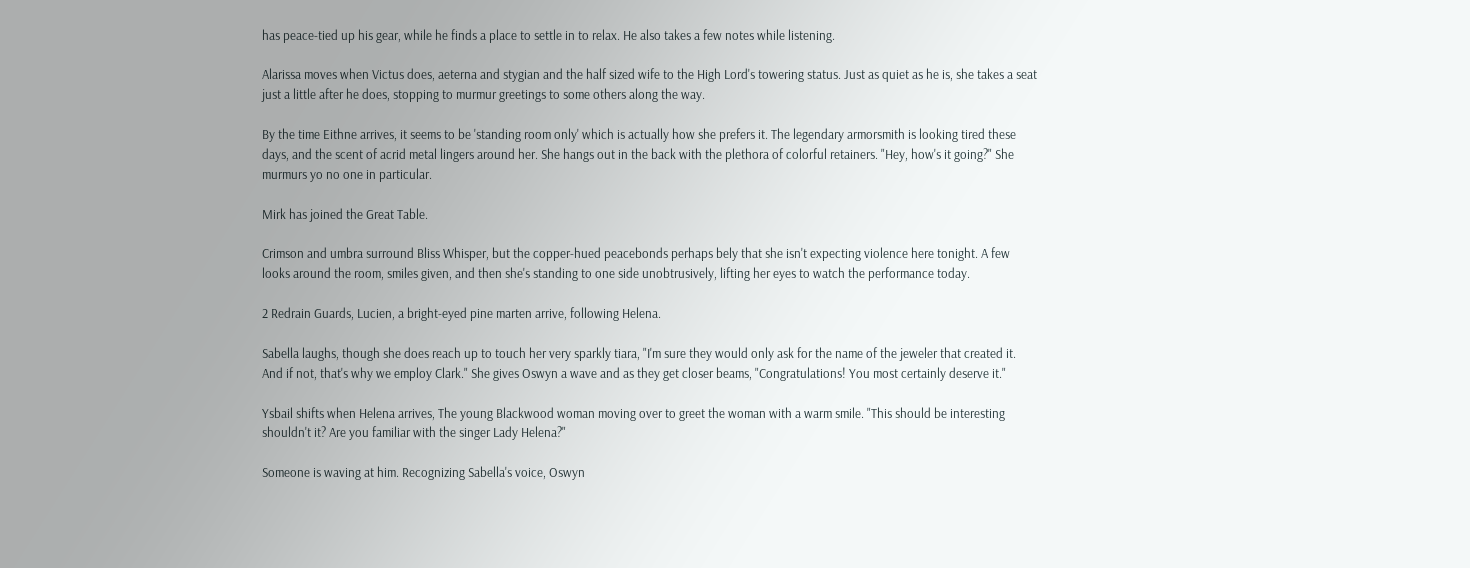has peace-tied up his gear, while he finds a place to settle in to relax. He also takes a few notes while listening.

Alarissa moves when Victus does, aeterna and stygian and the half sized wife to the High Lord's towering status. Just as quiet as he is, she takes a seat just a little after he does, stopping to murmur greetings to some others along the way.

By the time Eithne arrives, it seems to be 'standing room only' which is actually how she prefers it. The legendary armorsmith is looking tired these days, and the scent of acrid metal lingers around her. She hangs out in the back with the plethora of colorful retainers. "Hey, how's it going?" She murmurs yo no one in particular.

Mirk has joined the Great Table.

Crimson and umbra surround Bliss Whisper, but the copper-hued peacebonds perhaps bely that she isn't expecting violence here tonight. A few looks around the room, smiles given, and then she's standing to one side unobtrusively, lifting her eyes to watch the performance today.

2 Redrain Guards, Lucien, a bright-eyed pine marten arrive, following Helena.

Sabella laughs, though she does reach up to touch her very sparkly tiara, "I'm sure they would only ask for the name of the jeweler that created it. And if not, that's why we employ Clark." She gives Oswyn a wave and as they get closer beams, "Congratulations! You most certainly deserve it."

Ysbail shifts when Helena arrives, The young Blackwood woman moving over to greet the woman with a warm smile. "This should be interesting shouldn't it? Are you familiar with the singer Lady Helena?"

Someone is waving at him. Recognizing Sabella's voice, Oswyn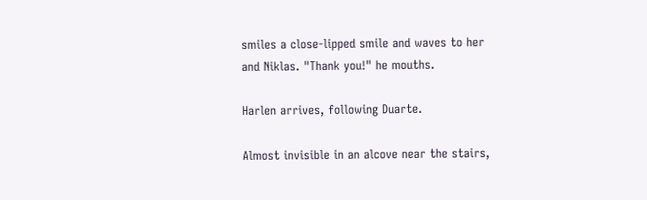smiles a close-lipped smile and waves to her and Niklas. "Thank you!" he mouths.

Harlen arrives, following Duarte.

Almost invisible in an alcove near the stairs,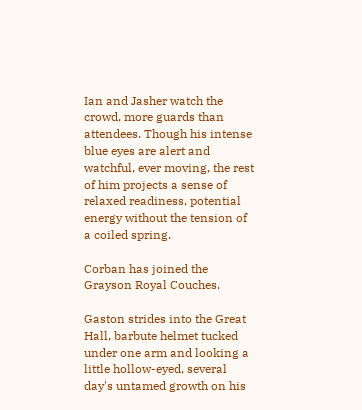Ian and Jasher watch the crowd, more guards than attendees. Though his intense blue eyes are alert and watchful, ever moving, the rest of him projects a sense of relaxed readiness, potential energy without the tension of a coiled spring.

Corban has joined the Grayson Royal Couches.

Gaston strides into the Great Hall, barbute helmet tucked under one arm and looking a little hollow-eyed, several day's untamed growth on his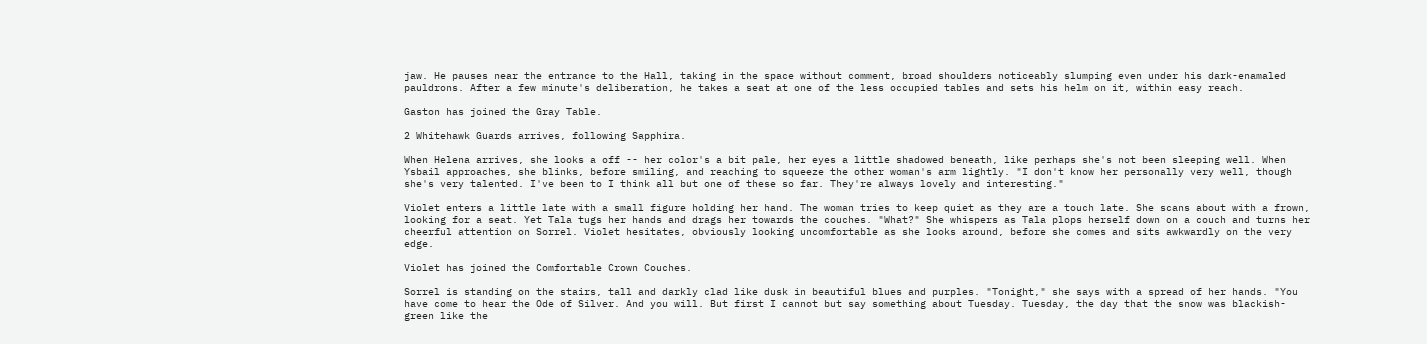jaw. He pauses near the entrance to the Hall, taking in the space without comment, broad shoulders noticeably slumping even under his dark-enamaled pauldrons. After a few minute's deliberation, he takes a seat at one of the less occupied tables and sets his helm on it, within easy reach.

Gaston has joined the Gray Table.

2 Whitehawk Guards arrives, following Sapphira.

When Helena arrives, she looks a off -- her color's a bit pale, her eyes a little shadowed beneath, like perhaps she's not been sleeping well. When Ysbail approaches, she blinks, before smiling, and reaching to squeeze the other woman's arm lightly. "I don't know her personally very well, though she's very talented. I've been to I think all but one of these so far. They're always lovely and interesting."

Violet enters a little late with a small figure holding her hand. The woman tries to keep quiet as they are a touch late. She scans about with a frown, looking for a seat. Yet Tala tugs her hands and drags her towards the couches. "What?" She whispers as Tala plops herself down on a couch and turns her cheerful attention on Sorrel. Violet hesitates, obviously looking uncomfortable as she looks around, before she comes and sits awkwardly on the very edge.

Violet has joined the Comfortable Crown Couches.

Sorrel is standing on the stairs, tall and darkly clad like dusk in beautiful blues and purples. "Tonight," she says with a spread of her hands. "You have come to hear the Ode of Silver. And you will. But first I cannot but say something about Tuesday. Tuesday, the day that the snow was blackish-green like the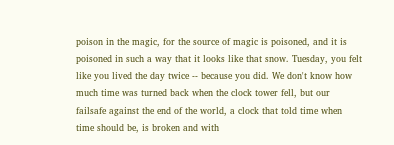poison in the magic, for the source of magic is poisoned, and it is poisoned in such a way that it looks like that snow. Tuesday, you felt like you lived the day twice -- because you did. We don't know how much time was turned back when the clock tower fell, but our failsafe against the end of the world, a clock that told time when time should be, is broken and with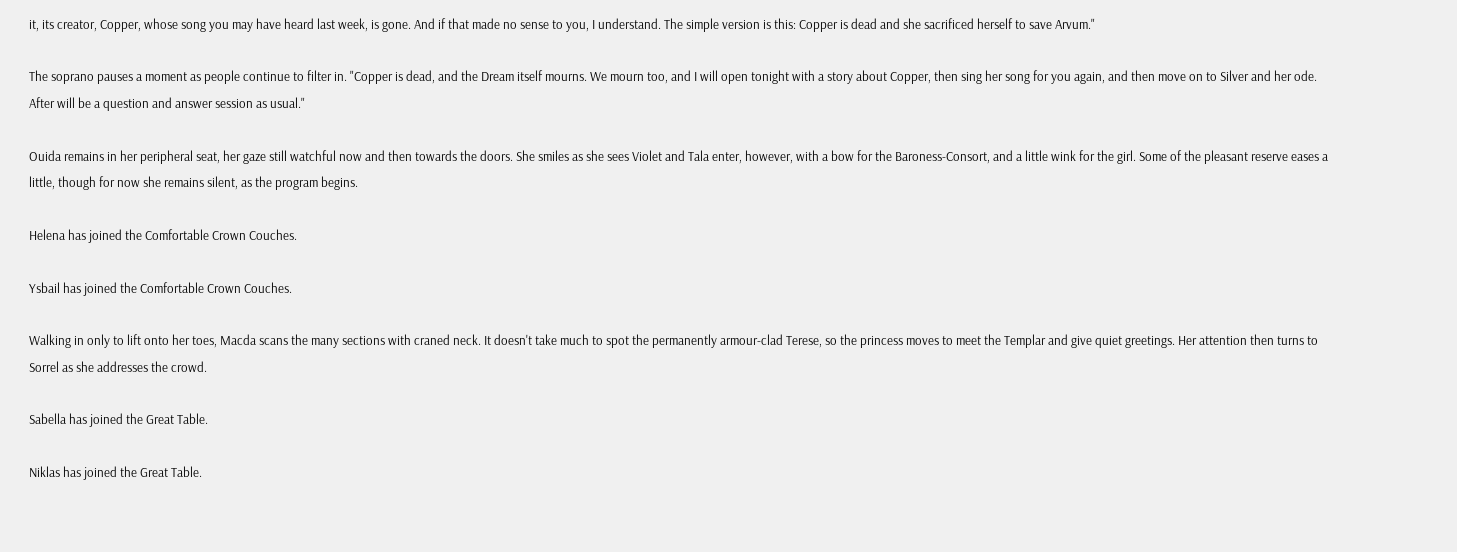it, its creator, Copper, whose song you may have heard last week, is gone. And if that made no sense to you, I understand. The simple version is this: Copper is dead and she sacrificed herself to save Arvum."

The soprano pauses a moment as people continue to filter in. "Copper is dead, and the Dream itself mourns. We mourn too, and I will open tonight with a story about Copper, then sing her song for you again, and then move on to Silver and her ode. After will be a question and answer session as usual."

Ouida remains in her peripheral seat, her gaze still watchful now and then towards the doors. She smiles as she sees Violet and Tala enter, however, with a bow for the Baroness-Consort, and a little wink for the girl. Some of the pleasant reserve eases a little, though for now she remains silent, as the program begins.

Helena has joined the Comfortable Crown Couches.

Ysbail has joined the Comfortable Crown Couches.

Walking in only to lift onto her toes, Macda scans the many sections with craned neck. It doesn't take much to spot the permanently armour-clad Terese, so the princess moves to meet the Templar and give quiet greetings. Her attention then turns to Sorrel as she addresses the crowd.

Sabella has joined the Great Table.

Niklas has joined the Great Table.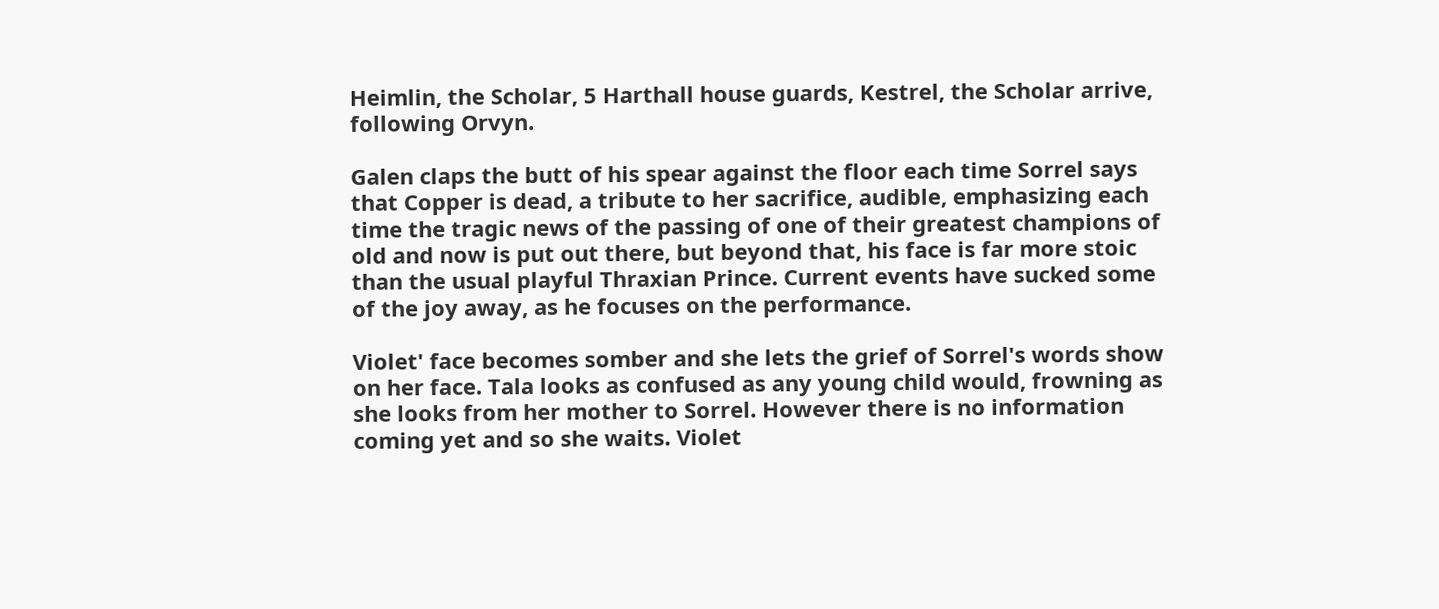Heimlin, the Scholar, 5 Harthall house guards, Kestrel, the Scholar arrive, following Orvyn.

Galen claps the butt of his spear against the floor each time Sorrel says that Copper is dead, a tribute to her sacrifice, audible, emphasizing each time the tragic news of the passing of one of their greatest champions of old and now is put out there, but beyond that, his face is far more stoic than the usual playful Thraxian Prince. Current events have sucked some of the joy away, as he focuses on the performance.

Violet' face becomes somber and she lets the grief of Sorrel's words show on her face. Tala looks as confused as any young child would, frowning as she looks from her mother to Sorrel. However there is no information coming yet and so she waits. Violet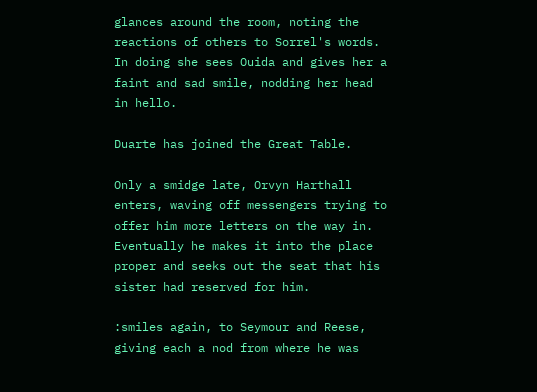glances around the room, noting the reactions of others to Sorrel's words. In doing she sees Ouida and gives her a faint and sad smile, nodding her head in hello.

Duarte has joined the Great Table.

Only a smidge late, Orvyn Harthall enters, waving off messengers trying to offer him more letters on the way in. Eventually he makes it into the place proper and seeks out the seat that his sister had reserved for him.

:smiles again, to Seymour and Reese, giving each a nod from where he was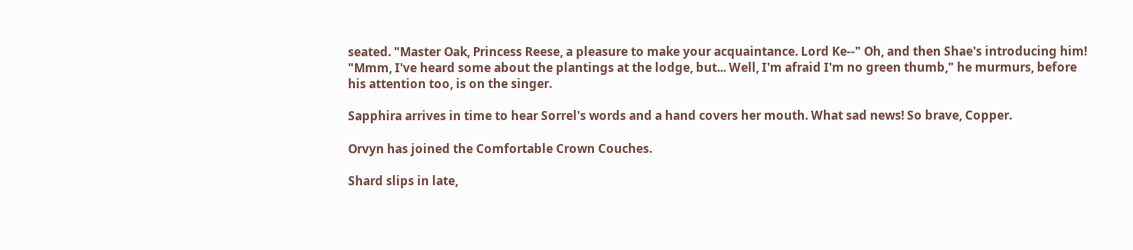seated. "Master Oak, Princess Reese, a pleasure to make your acquaintance. Lord Ke--" Oh, and then Shae's introducing him! "Mmm, I've heard some about the plantings at the lodge, but... Well, I'm afraid I'm no green thumb," he murmurs, before his attention too, is on the singer.

Sapphira arrives in time to hear Sorrel's words and a hand covers her mouth. What sad news! So brave, Copper.

Orvyn has joined the Comfortable Crown Couches.

Shard slips in late,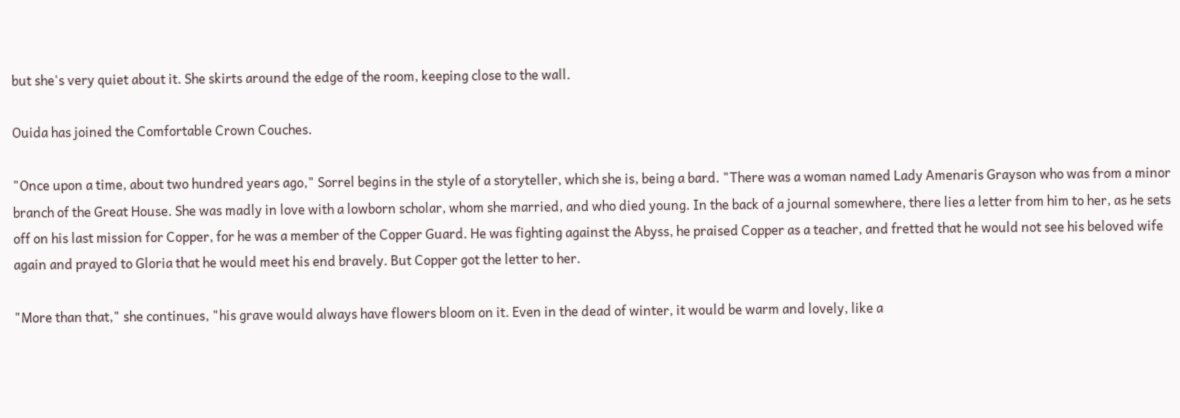but she's very quiet about it. She skirts around the edge of the room, keeping close to the wall.

Ouida has joined the Comfortable Crown Couches.

"Once upon a time, about two hundred years ago," Sorrel begins in the style of a storyteller, which she is, being a bard. "There was a woman named Lady Amenaris Grayson who was from a minor branch of the Great House. She was madly in love with a lowborn scholar, whom she married, and who died young. In the back of a journal somewhere, there lies a letter from him to her, as he sets off on his last mission for Copper, for he was a member of the Copper Guard. He was fighting against the Abyss, he praised Copper as a teacher, and fretted that he would not see his beloved wife again and prayed to Gloria that he would meet his end bravely. But Copper got the letter to her.

"More than that," she continues, "his grave would always have flowers bloom on it. Even in the dead of winter, it would be warm and lovely, like a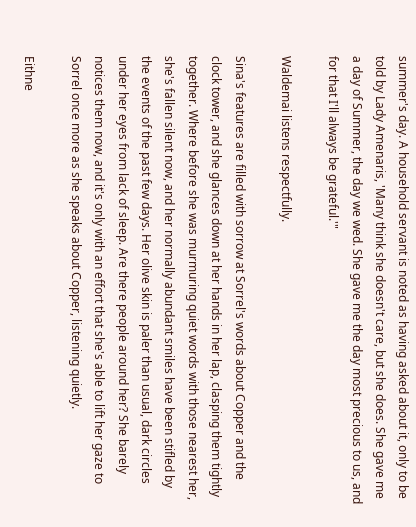summer's day. A household servant is noted as having asked about it, only to be told by Lady Amenaris, 'Many think she doesn't care, but she does. She gave me a day of Summer, the day we wed. She gave me the day most precious to us, and for that I'll always be grateful.'"

Waldemai listens respectfully.

Sina's features are filled with sorrow at Sorrel's words about Copper and the clock tower, and she glances down at her hands in her lap, clasping them tightly together. Where before she was murmuring quiet words with those nearest her, she's fallen silent now, and her normally abundant smiles have been stifled by the events of the past few days. Her olive skin is paler than usual, dark circles under her eyes from lack of sleep. Are there people around her? She barely notices them now, and it's only with an effort that she's able to lift her gaze to Sorrel once more as she speaks about Copper, listening quietly.

Eithne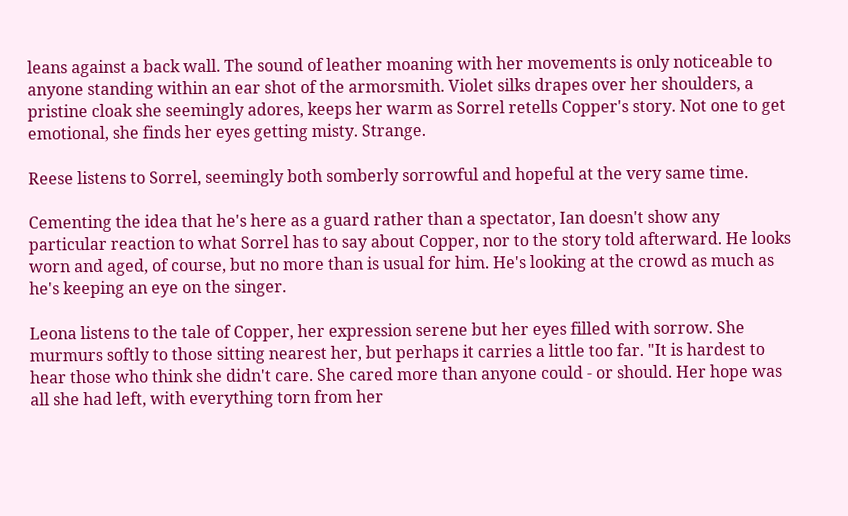leans against a back wall. The sound of leather moaning with her movements is only noticeable to anyone standing within an ear shot of the armorsmith. Violet silks drapes over her shoulders, a pristine cloak she seemingly adores, keeps her warm as Sorrel retells Copper's story. Not one to get emotional, she finds her eyes getting misty. Strange.

Reese listens to Sorrel, seemingly both somberly sorrowful and hopeful at the very same time.

Cementing the idea that he's here as a guard rather than a spectator, Ian doesn't show any particular reaction to what Sorrel has to say about Copper, nor to the story told afterward. He looks worn and aged, of course, but no more than is usual for him. He's looking at the crowd as much as he's keeping an eye on the singer.

Leona listens to the tale of Copper, her expression serene but her eyes filled with sorrow. She murmurs softly to those sitting nearest her, but perhaps it carries a little too far. "It is hardest to hear those who think she didn't care. She cared more than anyone could - or should. Her hope was all she had left, with everything torn from her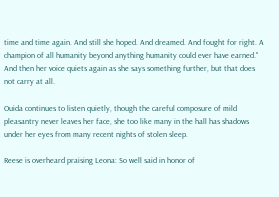time and time again. And still she hoped. And dreamed. And fought for right. A champion of all humanity beyond anything humanity could ever have earned." And then her voice quiets again as she says something further, but that does not carry at all.

Ouida continues to listen quietly, though the careful composure of mild pleasantry never leaves her face, she too like many in the hall has shadows under her eyes from many recent nights of stolen sleep.

Reese is overheard praising Leona: So well said in honor of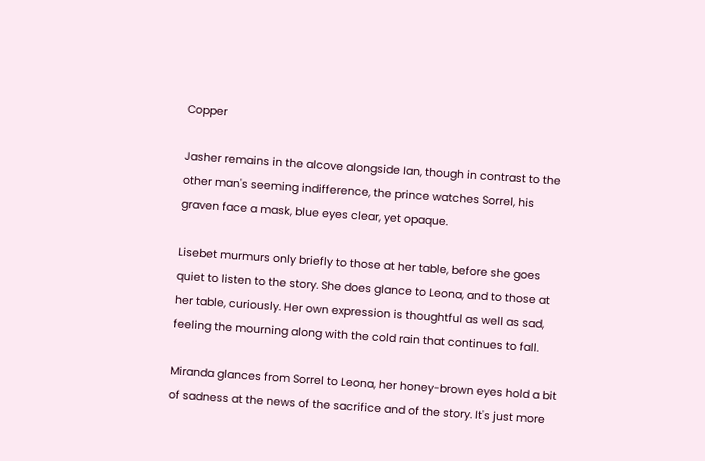Copper

Jasher remains in the alcove alongside Ian, though in contrast to the other man's seeming indifference, the prince watches Sorrel, his graven face a mask, blue eyes clear, yet opaque.

Lisebet murmurs only briefly to those at her table, before she goes quiet to listen to the story. She does glance to Leona, and to those at her table, curiously. Her own expression is thoughtful as well as sad, feeling the mourning along with the cold rain that continues to fall.

Miranda glances from Sorrel to Leona, her honey-brown eyes hold a bit of sadness at the news of the sacrifice and of the story. It's just more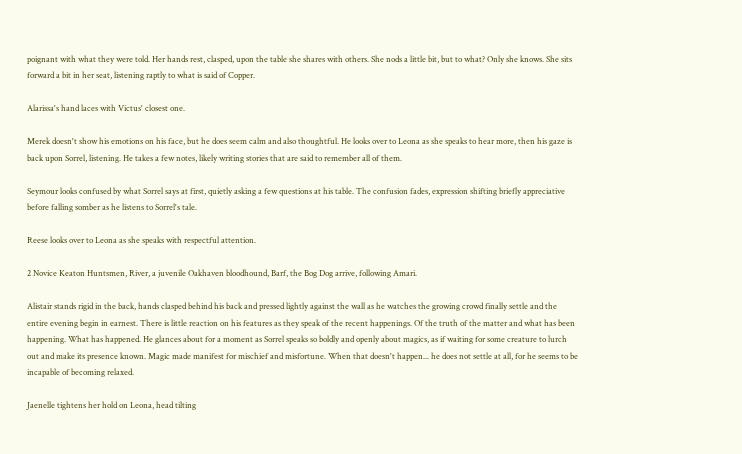poignant with what they were told. Her hands rest, clasped, upon the table she shares with others. She nods a little bit, but to what? Only she knows. She sits forward a bit in her seat, listening raptly to what is said of Copper.

Alarissa's hand laces with Victus' closest one.

Merek doesn't show his emotions on his face, but he does seem calm and also thoughtful. He looks over to Leona as she speaks to hear more, then his gaze is back upon Sorrel, listening. He takes a few notes, likely writing stories that are said to remember all of them.

Seymour looks confused by what Sorrel says at first, quietly asking a few questions at his table. The confusion fades, expression shifting briefly appreciative before falling somber as he listens to Sorrel's tale.

Reese looks over to Leona as she speaks with respectful attention.

2 Novice Keaton Huntsmen, River, a juvenile Oakhaven bloodhound, Barf, the Bog Dog arrive, following Amari.

Alistair stands rigid in the back, hands clasped behind his back and pressed lightly against the wall as he watches the growing crowd finally settle and the entire evening begin in earnest. There is little reaction on his features as they speak of the recent happenings. Of the truth of the matter and what has been happening. What has happened. He glances about for a moment as Sorrel speaks so boldly and openly about magics, as if waiting for some creature to lurch out and make its presence known. Magic made manifest for mischief and misfortune. When that doesn't happen... he does not settle at all, for he seems to be incapable of becoming relaxed.

Jaenelle tightens her hold on Leona, head tilting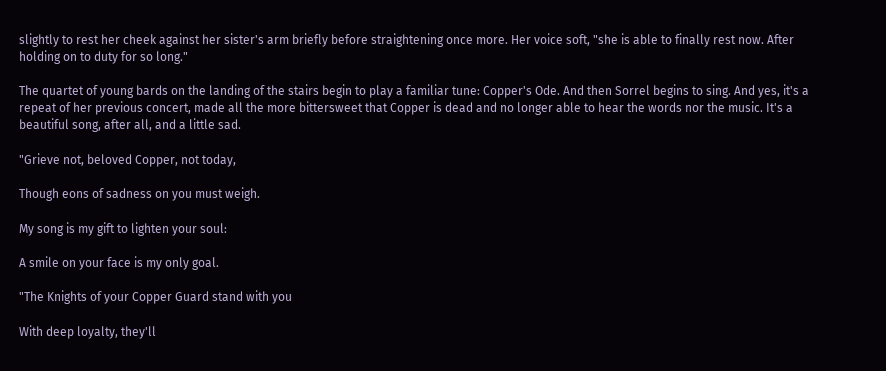slightly to rest her cheek against her sister's arm briefly before straightening once more. Her voice soft, "she is able to finally rest now. After holding on to duty for so long."

The quartet of young bards on the landing of the stairs begin to play a familiar tune: Copper's Ode. And then Sorrel begins to sing. And yes, it's a repeat of her previous concert, made all the more bittersweet that Copper is dead and no longer able to hear the words nor the music. It's a beautiful song, after all, and a little sad.

"Grieve not, beloved Copper, not today,

Though eons of sadness on you must weigh.

My song is my gift to lighten your soul:

A smile on your face is my only goal.

"The Knights of your Copper Guard stand with you

With deep loyalty, they'll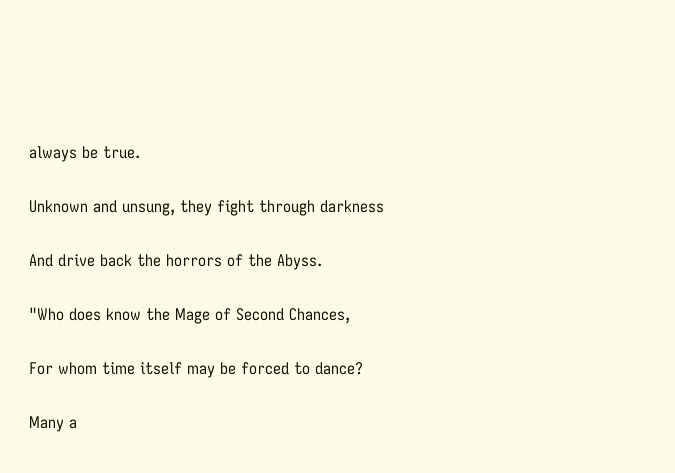always be true.

Unknown and unsung, they fight through darkness

And drive back the horrors of the Abyss.

"Who does know the Mage of Second Chances,

For whom time itself may be forced to dance?

Many a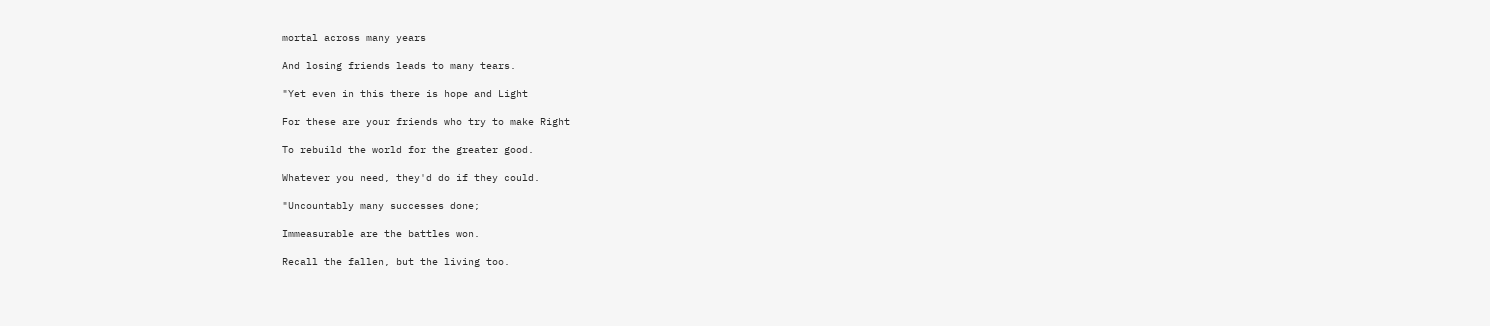mortal across many years

And losing friends leads to many tears.

"Yet even in this there is hope and Light

For these are your friends who try to make Right

To rebuild the world for the greater good.

Whatever you need, they'd do if they could.

"Uncountably many successes done;

Immeasurable are the battles won.

Recall the fallen, but the living too.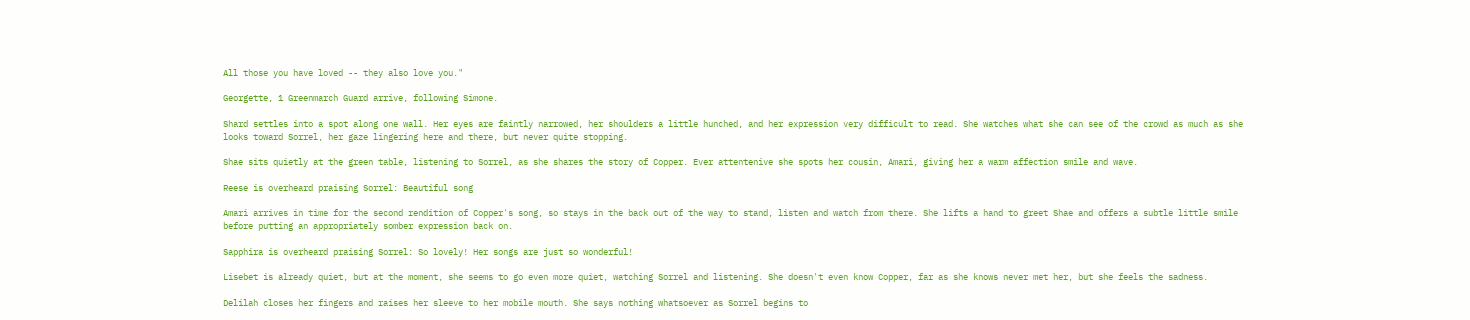All those you have loved -- they also love you."

Georgette, 1 Greenmarch Guard arrive, following Simone.

Shard settles into a spot along one wall. Her eyes are faintly narrowed, her shoulders a little hunched, and her expression very difficult to read. She watches what she can see of the crowd as much as she looks toward Sorrel, her gaze lingering here and there, but never quite stopping.

Shae sits quietly at the green table, listening to Sorrel, as she shares the story of Copper. Ever attentenive she spots her cousin, Amari, giving her a warm affection smile and wave.

Reese is overheard praising Sorrel: Beautiful song

Amari arrives in time for the second rendition of Copper's song, so stays in the back out of the way to stand, listen and watch from there. She lifts a hand to greet Shae and offers a subtle little smile before putting an appropriately somber expression back on.

Sapphira is overheard praising Sorrel: So lovely! Her songs are just so wonderful!

Lisebet is already quiet, but at the moment, she seems to go even more quiet, watching Sorrel and listening. She doesn't even know Copper, far as she knows never met her, but she feels the sadness.

Delilah closes her fingers and raises her sleeve to her mobile mouth. She says nothing whatsoever as Sorrel begins to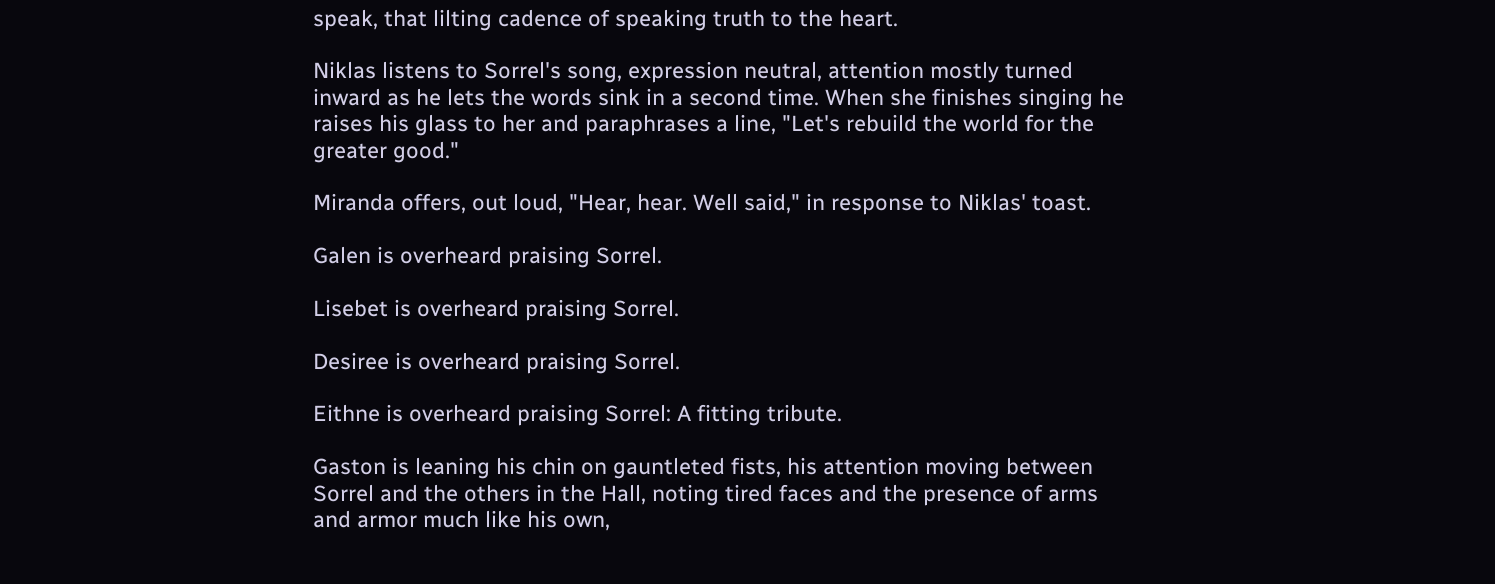speak, that lilting cadence of speaking truth to the heart.

Niklas listens to Sorrel's song, expression neutral, attention mostly turned inward as he lets the words sink in a second time. When she finishes singing he raises his glass to her and paraphrases a line, "Let's rebuild the world for the greater good."

Miranda offers, out loud, "Hear, hear. Well said," in response to Niklas' toast.

Galen is overheard praising Sorrel.

Lisebet is overheard praising Sorrel.

Desiree is overheard praising Sorrel.

Eithne is overheard praising Sorrel: A fitting tribute.

Gaston is leaning his chin on gauntleted fists, his attention moving between Sorrel and the others in the Hall, noting tired faces and the presence of arms and armor much like his own,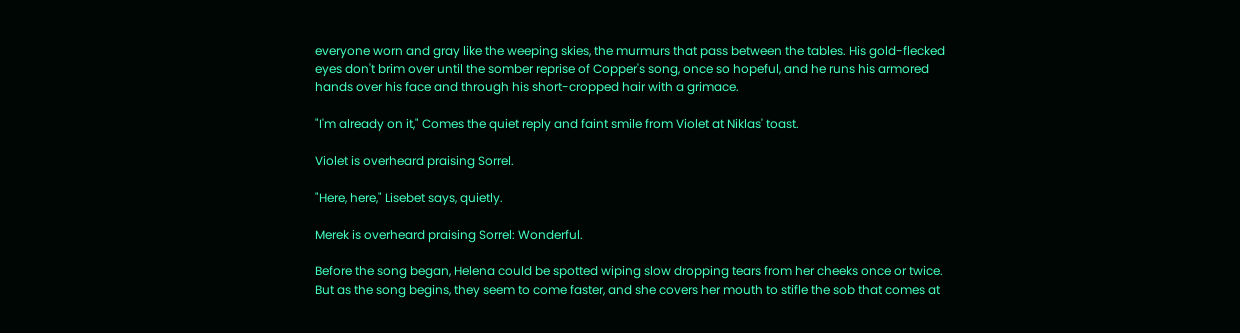everyone worn and gray like the weeping skies, the murmurs that pass between the tables. His gold-flecked eyes don't brim over until the somber reprise of Copper's song, once so hopeful, and he runs his armored hands over his face and through his short-cropped hair with a grimace.

"I'm already on it," Comes the quiet reply and faint smile from Violet at Niklas' toast.

Violet is overheard praising Sorrel.

"Here, here," Lisebet says, quietly.

Merek is overheard praising Sorrel: Wonderful.

Before the song began, Helena could be spotted wiping slow dropping tears from her cheeks once or twice. But as the song begins, they seem to come faster, and she covers her mouth to stifle the sob that comes at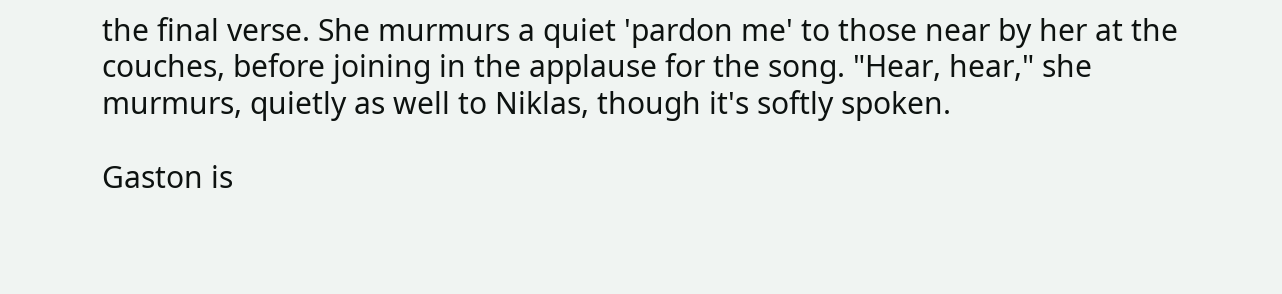the final verse. She murmurs a quiet 'pardon me' to those near by her at the couches, before joining in the applause for the song. "Hear, hear," she murmurs, quietly as well to Niklas, though it's softly spoken.

Gaston is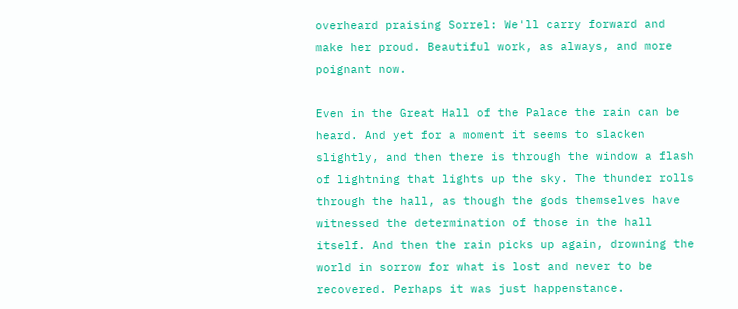overheard praising Sorrel: We'll carry forward and make her proud. Beautiful work, as always, and more poignant now.

Even in the Great Hall of the Palace the rain can be heard. And yet for a moment it seems to slacken slightly, and then there is through the window a flash of lightning that lights up the sky. The thunder rolls through the hall, as though the gods themselves have witnessed the determination of those in the hall itself. And then the rain picks up again, drowning the world in sorrow for what is lost and never to be recovered. Perhaps it was just happenstance.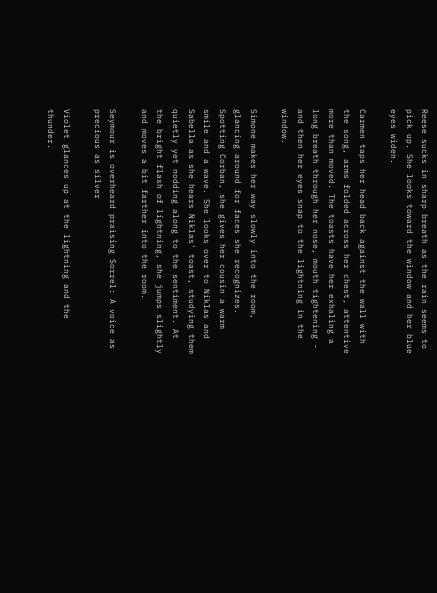Reese sucks in sharp breath as the rain seems to pick up. She looks toward the window and her blue eyes widen.

Carmen taps her head back against the wall with the song, arms folded across her chest, attentive more than moved. The toasts have her exhaling a long breath through her nose, mouth tightening - and then her eyes snap to the lightning in the window.

Simone makes her way slowly into the room, glancing around for faces she recognizes. Spotting Corban, she gives her cousin a warm smile and a wave. She looks over to Niklas and Sabella as she hears Niklas' toast, studying them quietly yet nodding along to the sentiment. At the bright flash of lightning, she jumps slightly and moves a bit farther into the room.

Seymour is overheard praising Sorrel: A voice as precious as silver

Violet glances up at the lightning and the thunder.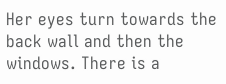Her eyes turn towards the back wall and then the windows. There is a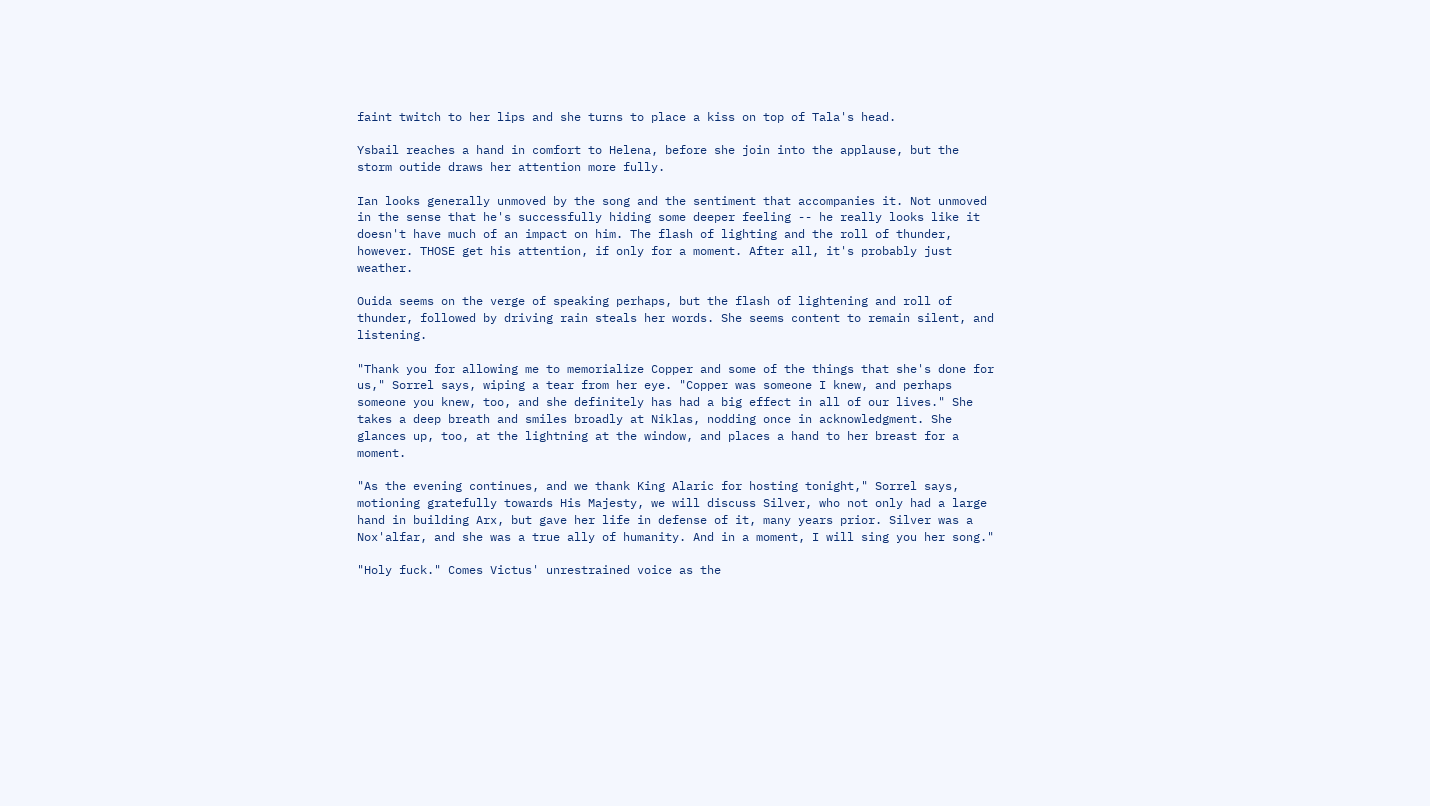faint twitch to her lips and she turns to place a kiss on top of Tala's head.

Ysbail reaches a hand in comfort to Helena, before she join into the applause, but the storm outide draws her attention more fully.

Ian looks generally unmoved by the song and the sentiment that accompanies it. Not unmoved in the sense that he's successfully hiding some deeper feeling -- he really looks like it doesn't have much of an impact on him. The flash of lighting and the roll of thunder, however. THOSE get his attention, if only for a moment. After all, it's probably just weather.

Ouida seems on the verge of speaking perhaps, but the flash of lightening and roll of thunder, followed by driving rain steals her words. She seems content to remain silent, and listening.

"Thank you for allowing me to memorialize Copper and some of the things that she's done for us," Sorrel says, wiping a tear from her eye. "Copper was someone I knew, and perhaps someone you knew, too, and she definitely has had a big effect in all of our lives." She takes a deep breath and smiles broadly at Niklas, nodding once in acknowledgment. She glances up, too, at the lightning at the window, and places a hand to her breast for a moment.

"As the evening continues, and we thank King Alaric for hosting tonight," Sorrel says, motioning gratefully towards His Majesty, we will discuss Silver, who not only had a large hand in building Arx, but gave her life in defense of it, many years prior. Silver was a Nox'alfar, and she was a true ally of humanity. And in a moment, I will sing you her song."

"Holy fuck." Comes Victus' unrestrained voice as the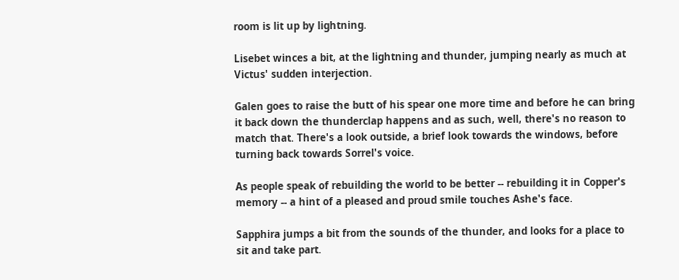room is lit up by lightning.

Lisebet winces a bit, at the lightning and thunder, jumping nearly as much at Victus' sudden interjection.

Galen goes to raise the butt of his spear one more time and before he can bring it back down the thunderclap happens and as such, well, there's no reason to match that. There's a look outside, a brief look towards the windows, before turning back towards Sorrel's voice.

As people speak of rebuilding the world to be better -- rebuilding it in Copper's memory -- a hint of a pleased and proud smile touches Ashe's face.

Sapphira jumps a bit from the sounds of the thunder, and looks for a place to sit and take part.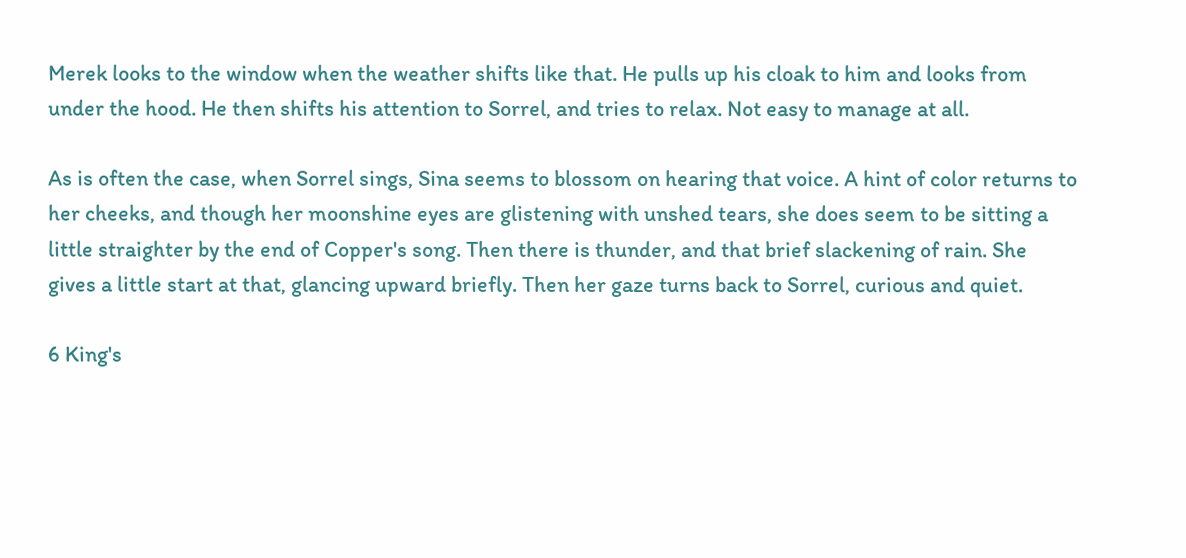Merek looks to the window when the weather shifts like that. He pulls up his cloak to him and looks from under the hood. He then shifts his attention to Sorrel, and tries to relax. Not easy to manage at all.

As is often the case, when Sorrel sings, Sina seems to blossom on hearing that voice. A hint of color returns to her cheeks, and though her moonshine eyes are glistening with unshed tears, she does seem to be sitting a little straighter by the end of Copper's song. Then there is thunder, and that brief slackening of rain. She gives a little start at that, glancing upward briefly. Then her gaze turns back to Sorrel, curious and quiet.

6 King's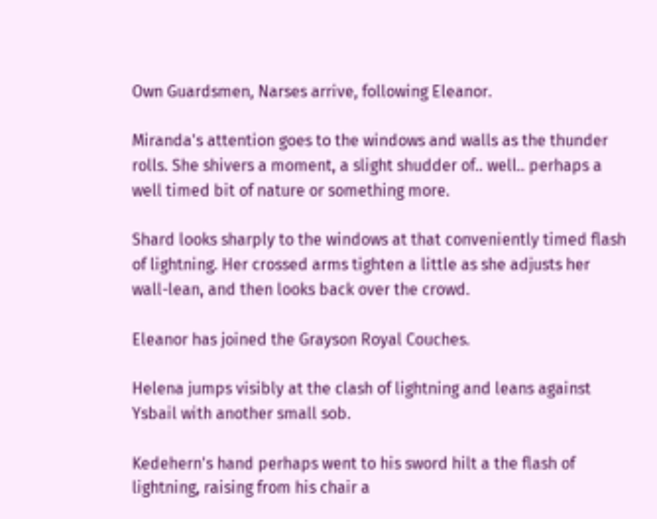Own Guardsmen, Narses arrive, following Eleanor.

Miranda's attention goes to the windows and walls as the thunder rolls. She shivers a moment, a slight shudder of.. well.. perhaps a well timed bit of nature or something more.

Shard looks sharply to the windows at that conveniently timed flash of lightning. Her crossed arms tighten a little as she adjusts her wall-lean, and then looks back over the crowd.

Eleanor has joined the Grayson Royal Couches.

Helena jumps visibly at the clash of lightning and leans against Ysbail with another small sob.

Kedehern's hand perhaps went to his sword hilt a the flash of lightning, raising from his chair a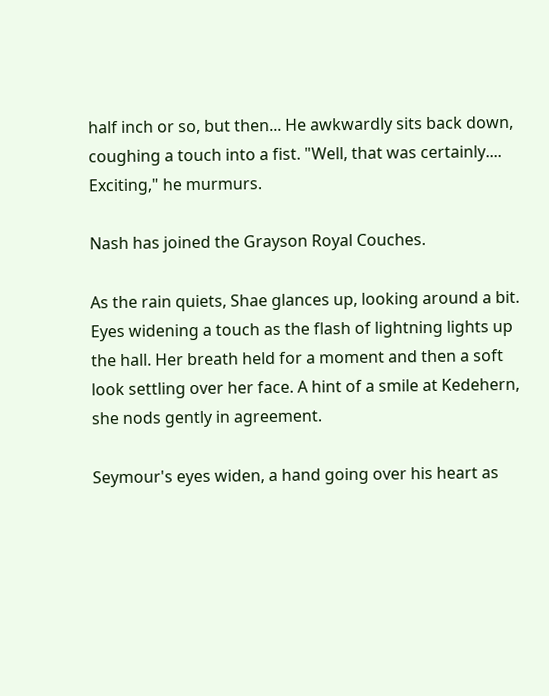half inch or so, but then... He awkwardly sits back down, coughing a touch into a fist. "Well, that was certainly.... Exciting," he murmurs.

Nash has joined the Grayson Royal Couches.

As the rain quiets, Shae glances up, looking around a bit. Eyes widening a touch as the flash of lightning lights up the hall. Her breath held for a moment and then a soft look settling over her face. A hint of a smile at Kedehern, she nods gently in agreement.

Seymour's eyes widen, a hand going over his heart as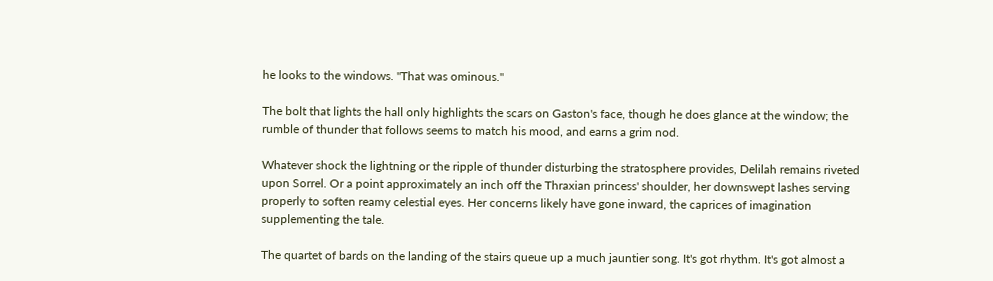he looks to the windows. "That was ominous."

The bolt that lights the hall only highlights the scars on Gaston's face, though he does glance at the window; the rumble of thunder that follows seems to match his mood, and earns a grim nod.

Whatever shock the lightning or the ripple of thunder disturbing the stratosphere provides, Delilah remains riveted upon Sorrel. Or a point approximately an inch off the Thraxian princess' shoulder, her downswept lashes serving properly to soften reamy celestial eyes. Her concerns likely have gone inward, the caprices of imagination supplementing the tale.

The quartet of bards on the landing of the stairs queue up a much jauntier song. It's got rhythm. It's got almost a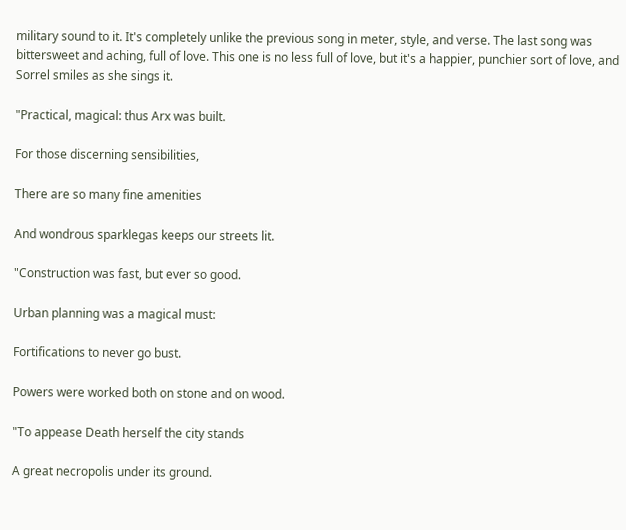military sound to it. It's completely unlike the previous song in meter, style, and verse. The last song was bittersweet and aching, full of love. This one is no less full of love, but it's a happier, punchier sort of love, and Sorrel smiles as she sings it.

"Practical, magical: thus Arx was built.

For those discerning sensibilities,

There are so many fine amenities

And wondrous sparklegas keeps our streets lit.

"Construction was fast, but ever so good.

Urban planning was a magical must:

Fortifications to never go bust.

Powers were worked both on stone and on wood.

"To appease Death herself the city stands

A great necropolis under its ground.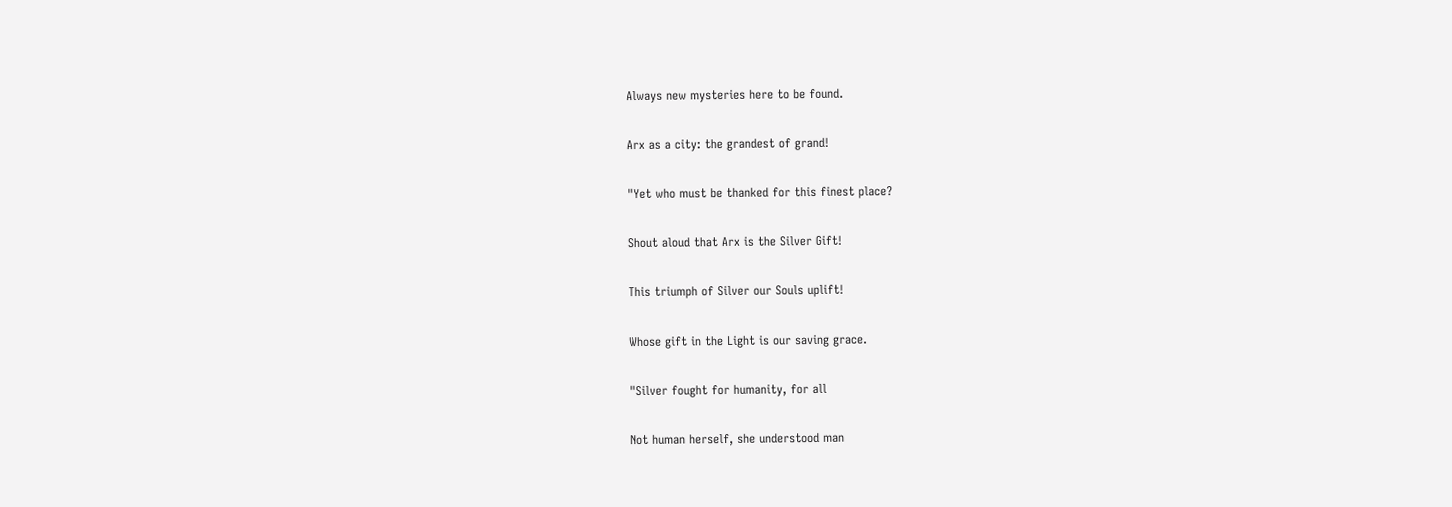Always new mysteries here to be found.

Arx as a city: the grandest of grand!

"Yet who must be thanked for this finest place?

Shout aloud that Arx is the Silver Gift!

This triumph of Silver our Souls uplift!

Whose gift in the Light is our saving grace.

"Silver fought for humanity, for all

Not human herself, she understood man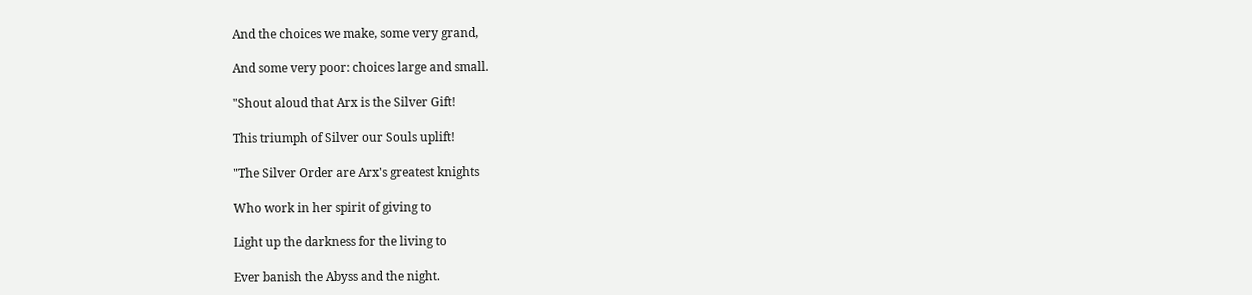And the choices we make, some very grand,

And some very poor: choices large and small.

"Shout aloud that Arx is the Silver Gift!

This triumph of Silver our Souls uplift!

"The Silver Order are Arx's greatest knights

Who work in her spirit of giving to

Light up the darkness for the living to

Ever banish the Abyss and the night.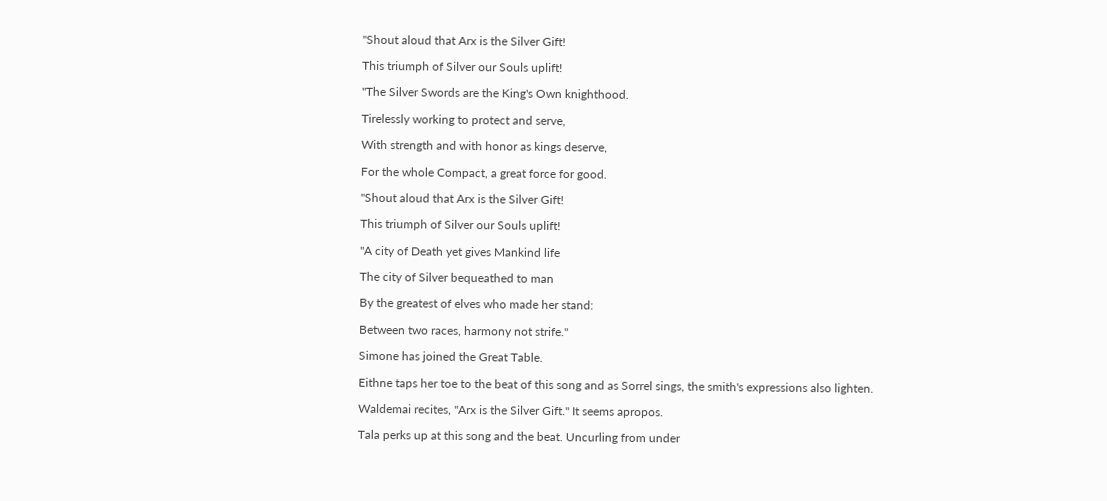"Shout aloud that Arx is the Silver Gift!

This triumph of Silver our Souls uplift!

"The Silver Swords are the King's Own knighthood.

Tirelessly working to protect and serve,

With strength and with honor as kings deserve,

For the whole Compact, a great force for good.

"Shout aloud that Arx is the Silver Gift!

This triumph of Silver our Souls uplift!

"A city of Death yet gives Mankind life

The city of Silver bequeathed to man

By the greatest of elves who made her stand:

Between two races, harmony not strife."

Simone has joined the Great Table.

Eithne taps her toe to the beat of this song and as Sorrel sings, the smith's expressions also lighten.

Waldemai recites, "Arx is the Silver Gift." It seems apropos.

Tala perks up at this song and the beat. Uncurling from under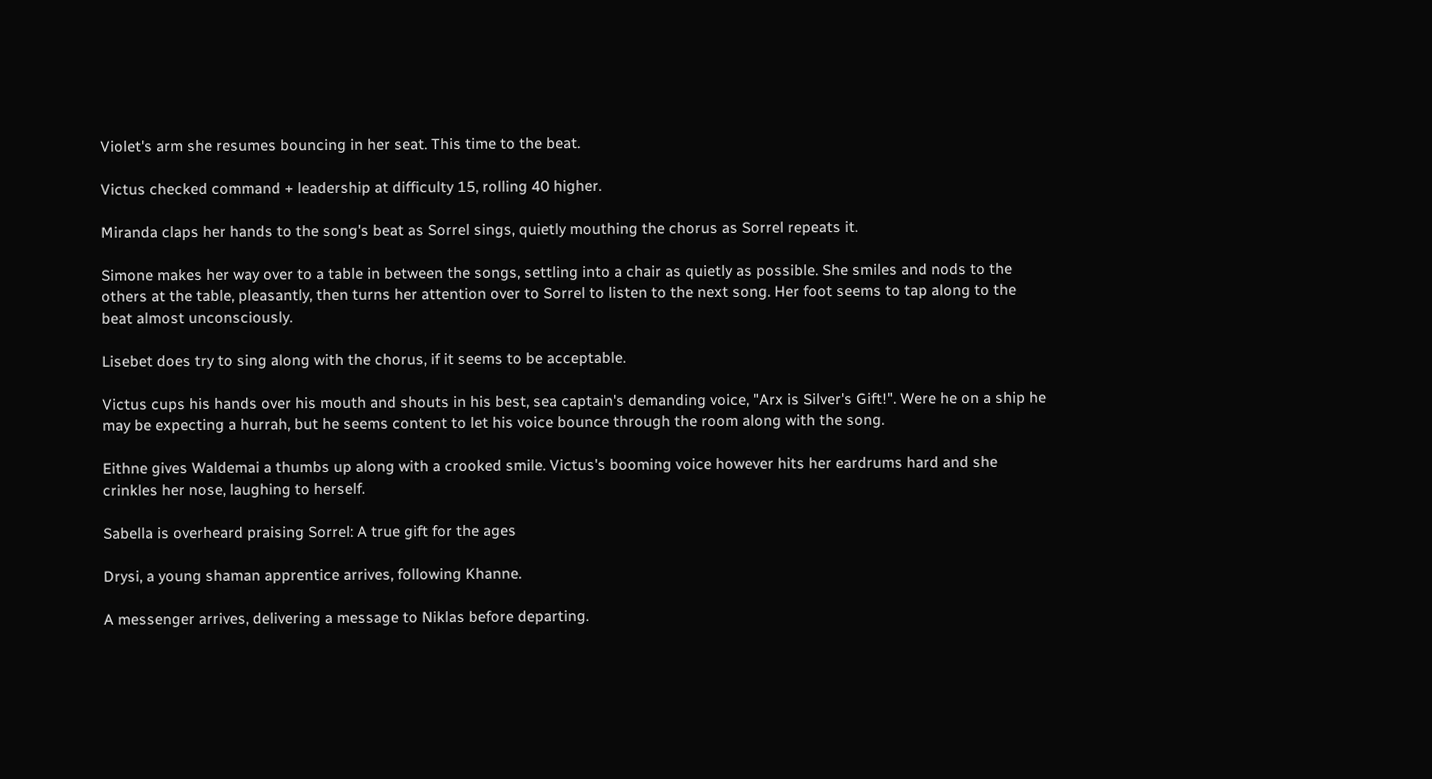Violet's arm she resumes bouncing in her seat. This time to the beat.

Victus checked command + leadership at difficulty 15, rolling 40 higher.

Miranda claps her hands to the song's beat as Sorrel sings, quietly mouthing the chorus as Sorrel repeats it.

Simone makes her way over to a table in between the songs, settling into a chair as quietly as possible. She smiles and nods to the others at the table, pleasantly, then turns her attention over to Sorrel to listen to the next song. Her foot seems to tap along to the beat almost unconsciously.

Lisebet does try to sing along with the chorus, if it seems to be acceptable.

Victus cups his hands over his mouth and shouts in his best, sea captain's demanding voice, "Arx is Silver's Gift!". Were he on a ship he may be expecting a hurrah, but he seems content to let his voice bounce through the room along with the song.

Eithne gives Waldemai a thumbs up along with a crooked smile. Victus's booming voice however hits her eardrums hard and she crinkles her nose, laughing to herself.

Sabella is overheard praising Sorrel: A true gift for the ages

Drysi, a young shaman apprentice arrives, following Khanne.

A messenger arrives, delivering a message to Niklas before departing.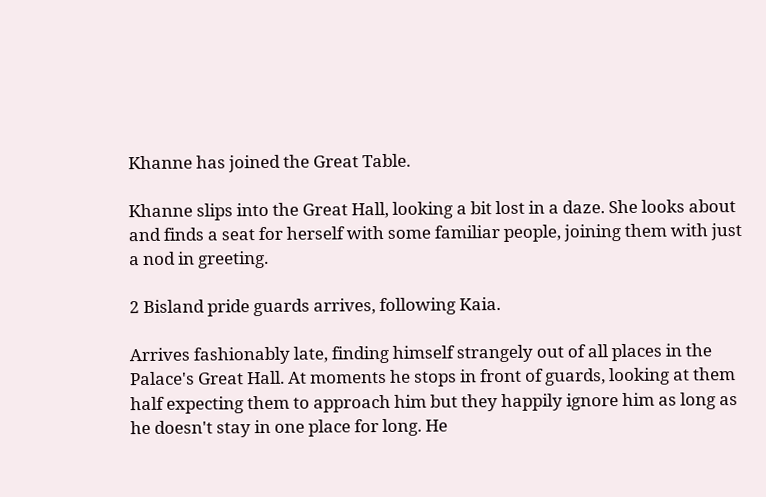Khanne has joined the Great Table.

Khanne slips into the Great Hall, looking a bit lost in a daze. She looks about and finds a seat for herself with some familiar people, joining them with just a nod in greeting.

2 Bisland pride guards arrives, following Kaia.

Arrives fashionably late, finding himself strangely out of all places in the Palace's Great Hall. At moments he stops in front of guards, looking at them half expecting them to approach him but they happily ignore him as long as he doesn't stay in one place for long. He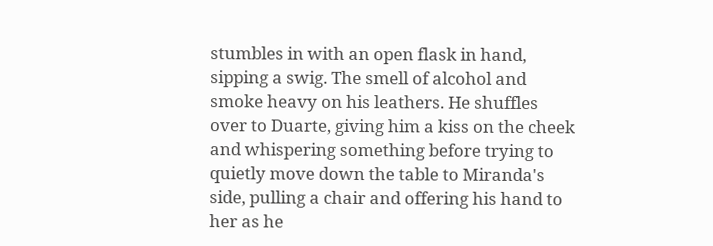stumbles in with an open flask in hand, sipping a swig. The smell of alcohol and smoke heavy on his leathers. He shuffles over to Duarte, giving him a kiss on the cheek and whispering something before trying to quietly move down the table to Miranda's side, pulling a chair and offering his hand to her as he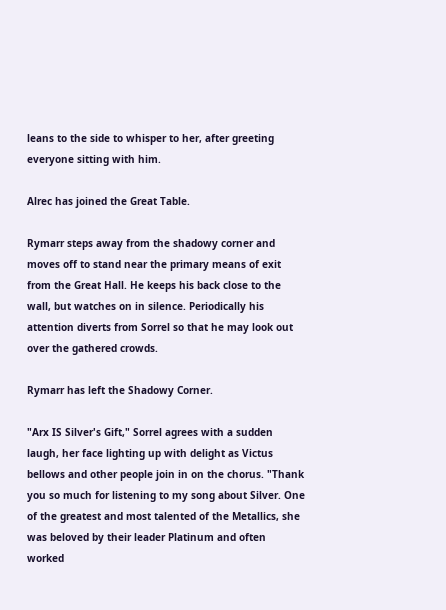leans to the side to whisper to her, after greeting everyone sitting with him.

Alrec has joined the Great Table.

Rymarr steps away from the shadowy corner and moves off to stand near the primary means of exit from the Great Hall. He keeps his back close to the wall, but watches on in silence. Periodically his attention diverts from Sorrel so that he may look out over the gathered crowds.

Rymarr has left the Shadowy Corner.

"Arx IS Silver's Gift," Sorrel agrees with a sudden laugh, her face lighting up with delight as Victus bellows and other people join in on the chorus. "Thank you so much for listening to my song about Silver. One of the greatest and most talented of the Metallics, she was beloved by their leader Platinum and often worked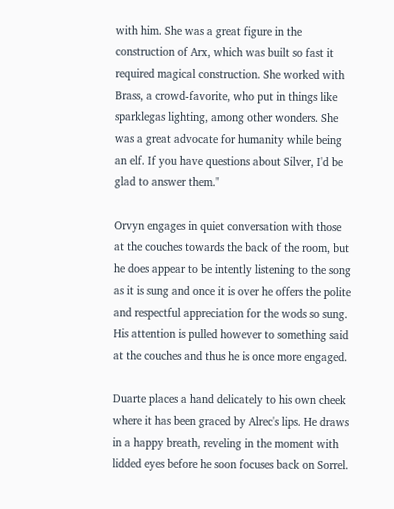with him. She was a great figure in the construction of Arx, which was built so fast it required magical construction. She worked with Brass, a crowd-favorite, who put in things like sparklegas lighting, among other wonders. She was a great advocate for humanity while being an elf. If you have questions about Silver, I'd be glad to answer them."

Orvyn engages in quiet conversation with those at the couches towards the back of the room, but he does appear to be intently listening to the song as it is sung and once it is over he offers the polite and respectful appreciation for the wods so sung. His attention is pulled however to something said at the couches and thus he is once more engaged.

Duarte places a hand delicately to his own cheek where it has been graced by Alrec's lips. He draws in a happy breath, reveling in the moment with lidded eyes before he soon focuses back on Sorrel.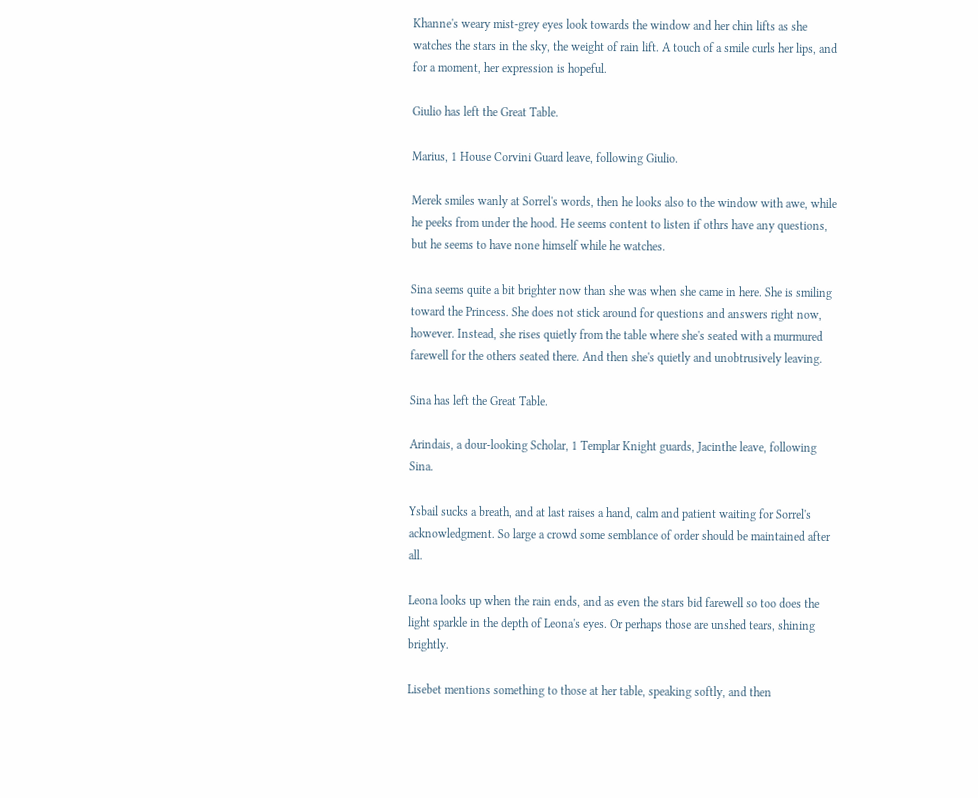Khanne's weary mist-grey eyes look towards the window and her chin lifts as she watches the stars in the sky, the weight of rain lift. A touch of a smile curls her lips, and for a moment, her expression is hopeful.

Giulio has left the Great Table.

Marius, 1 House Corvini Guard leave, following Giulio.

Merek smiles wanly at Sorrel's words, then he looks also to the window with awe, while he peeks from under the hood. He seems content to listen if othrs have any questions, but he seems to have none himself while he watches.

Sina seems quite a bit brighter now than she was when she came in here. She is smiling toward the Princess. She does not stick around for questions and answers right now, however. Instead, she rises quietly from the table where she's seated with a murmured farewell for the others seated there. And then she's quietly and unobtrusively leaving.

Sina has left the Great Table.

Arindais, a dour-looking Scholar, 1 Templar Knight guards, Jacinthe leave, following Sina.

Ysbail sucks a breath, and at last raises a hand, calm and patient waiting for Sorrel's acknowledgment. So large a crowd some semblance of order should be maintained after all.

Leona looks up when the rain ends, and as even the stars bid farewell so too does the light sparkle in the depth of Leona's eyes. Or perhaps those are unshed tears, shining brightly.

Lisebet mentions something to those at her table, speaking softly, and then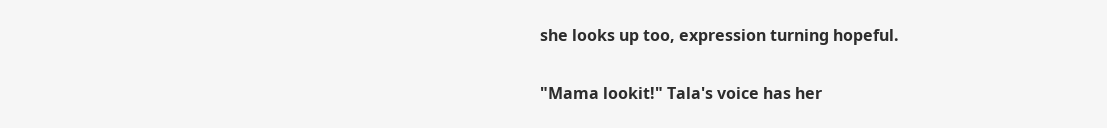she looks up too, expression turning hopeful.

"Mama lookit!" Tala's voice has her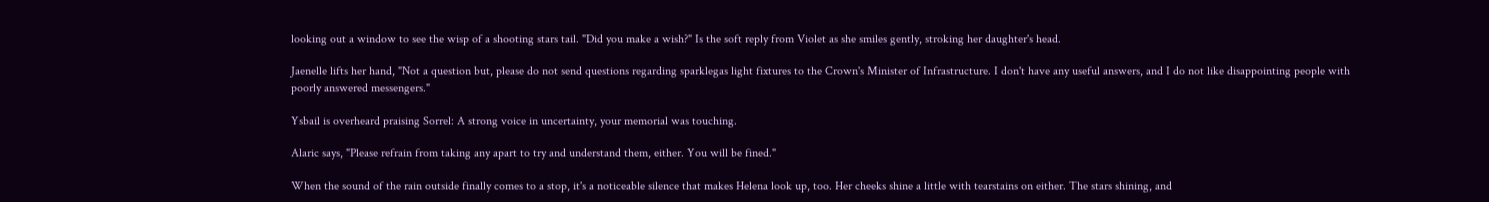looking out a window to see the wisp of a shooting stars tail. "Did you make a wish?" Is the soft reply from Violet as she smiles gently, stroking her daughter's head.

Jaenelle lifts her hand, "Not a question but, please do not send questions regarding sparklegas light fixtures to the Crown's Minister of Infrastructure. I don't have any useful answers, and I do not like disappointing people with poorly answered messengers."

Ysbail is overheard praising Sorrel: A strong voice in uncertainty, your memorial was touching.

Alaric says, "Please refrain from taking any apart to try and understand them, either. You will be fined."

When the sound of the rain outside finally comes to a stop, it's a noticeable silence that makes Helena look up, too. Her cheeks shine a little with tearstains on either. The stars shining, and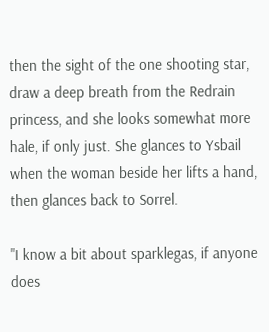then the sight of the one shooting star, draw a deep breath from the Redrain princess, and she looks somewhat more hale, if only just. She glances to Ysbail when the woman beside her lifts a hand, then glances back to Sorrel.

"I know a bit about sparklegas, if anyone does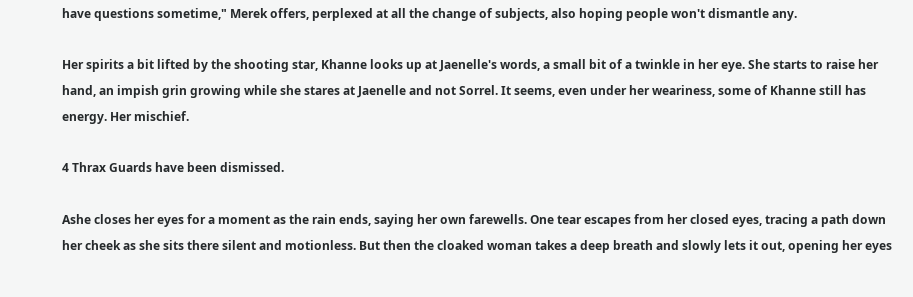have questions sometime," Merek offers, perplexed at all the change of subjects, also hoping people won't dismantle any.

Her spirits a bit lifted by the shooting star, Khanne looks up at Jaenelle's words, a small bit of a twinkle in her eye. She starts to raise her hand, an impish grin growing while she stares at Jaenelle and not Sorrel. It seems, even under her weariness, some of Khanne still has energy. Her mischief.

4 Thrax Guards have been dismissed.

Ashe closes her eyes for a moment as the rain ends, saying her own farewells. One tear escapes from her closed eyes, tracing a path down her cheek as she sits there silent and motionless. But then the cloaked woman takes a deep breath and slowly lets it out, opening her eyes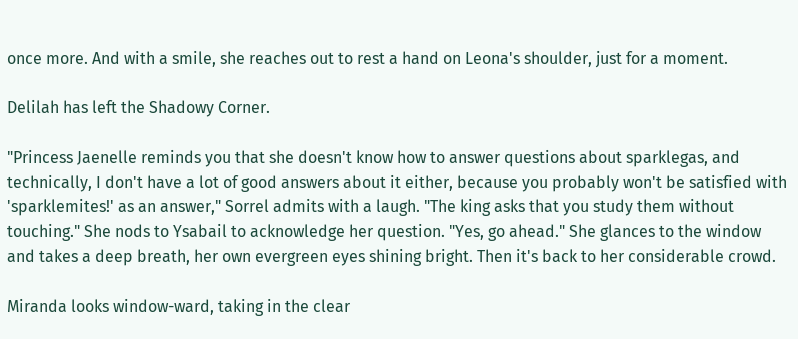once more. And with a smile, she reaches out to rest a hand on Leona's shoulder, just for a moment.

Delilah has left the Shadowy Corner.

"Princess Jaenelle reminds you that she doesn't know how to answer questions about sparklegas, and technically, I don't have a lot of good answers about it either, because you probably won't be satisfied with 'sparklemites!' as an answer," Sorrel admits with a laugh. "The king asks that you study them without touching." She nods to Ysabail to acknowledge her question. "Yes, go ahead." She glances to the window and takes a deep breath, her own evergreen eyes shining bright. Then it's back to her considerable crowd.

Miranda looks window-ward, taking in the clear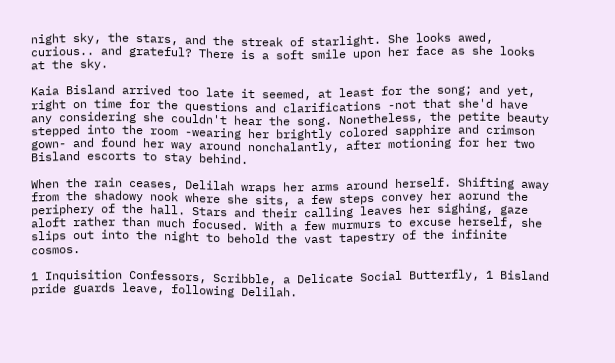night sky, the stars, and the streak of starlight. She looks awed, curious.. and grateful? There is a soft smile upon her face as she looks at the sky.

Kaia Bisland arrived too late it seemed, at least for the song; and yet, right on time for the questions and clarifications -not that she'd have any considering she couldn't hear the song. Nonetheless, the petite beauty stepped into the room -wearing her brightly colored sapphire and crimson gown- and found her way around nonchalantly, after motioning for her two Bisland escorts to stay behind.

When the rain ceases, Delilah wraps her arms around herself. Shifting away from the shadowy nook where she sits, a few steps convey her aorund the periphery of the hall. Stars and their calling leaves her sighing, gaze aloft rather than much focused. With a few murmurs to excuse herself, she slips out into the night to behold the vast tapestry of the infinite cosmos.

1 Inquisition Confessors, Scribble, a Delicate Social Butterfly, 1 Bisland pride guards leave, following Delilah.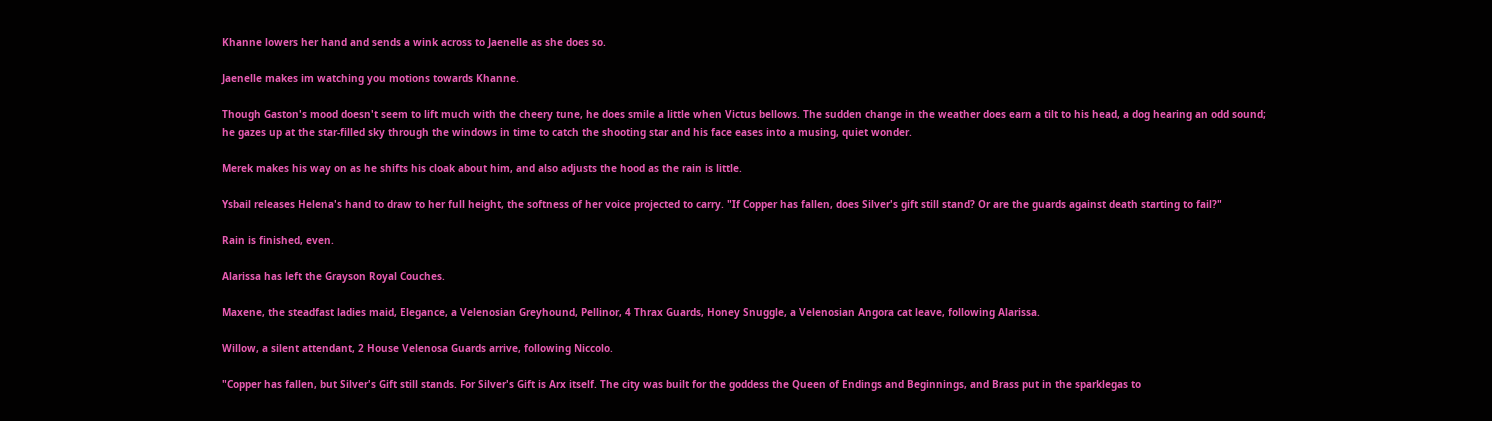Khanne lowers her hand and sends a wink across to Jaenelle as she does so.

Jaenelle makes im watching you motions towards Khanne.

Though Gaston's mood doesn't seem to lift much with the cheery tune, he does smile a little when Victus bellows. The sudden change in the weather does earn a tilt to his head, a dog hearing an odd sound; he gazes up at the star-filled sky through the windows in time to catch the shooting star and his face eases into a musing, quiet wonder.

Merek makes his way on as he shifts his cloak about him, and also adjusts the hood as the rain is little.

Ysbail releases Helena's hand to draw to her full height, the softness of her voice projected to carry. "If Copper has fallen, does Silver's gift still stand? Or are the guards against death starting to fail?"

Rain is finished, even.

Alarissa has left the Grayson Royal Couches.

Maxene, the steadfast ladies maid, Elegance, a Velenosian Greyhound, Pellinor, 4 Thrax Guards, Honey Snuggle, a Velenosian Angora cat leave, following Alarissa.

Willow, a silent attendant, 2 House Velenosa Guards arrive, following Niccolo.

"Copper has fallen, but Silver's Gift still stands. For Silver's Gift is Arx itself. The city was built for the goddess the Queen of Endings and Beginnings, and Brass put in the sparklegas to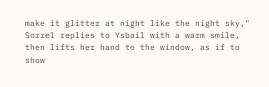make it glitter at night like the night sky," Sorrel replies to Ysbail with a warm smile, then lifts her hand to the window, as if to show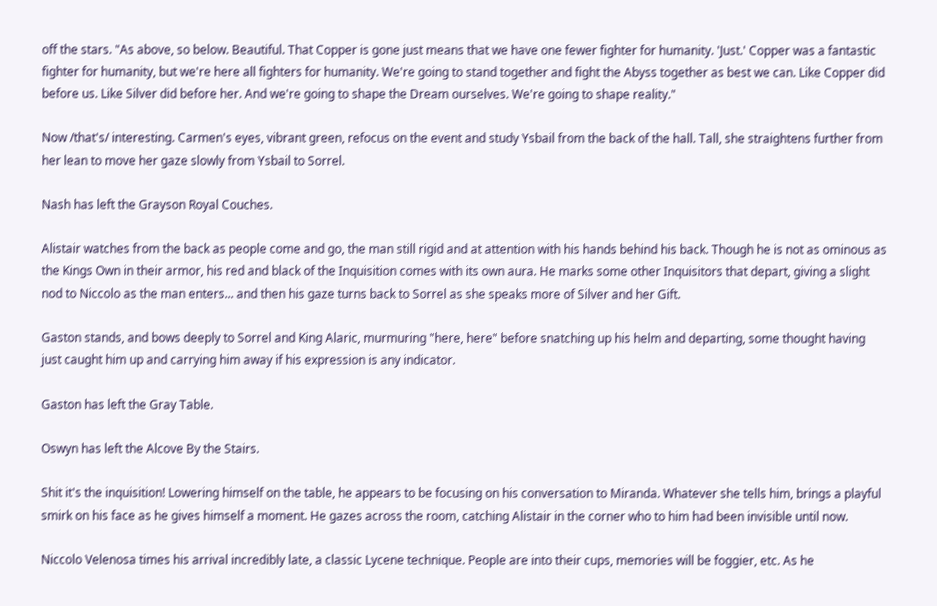off the stars. "As above, so below. Beautiful. That Copper is gone just means that we have one fewer fighter for humanity. 'Just.' Copper was a fantastic fighter for humanity, but we're here all fighters for humanity. We're going to stand together and fight the Abyss together as best we can. Like Copper did before us. Like Silver did before her. And we're going to shape the Dream ourselves. We're going to shape reality."

Now /that's/ interesting. Carmen's eyes, vibrant green, refocus on the event and study Ysbail from the back of the hall. Tall, she straightens further from her lean to move her gaze slowly from Ysbail to Sorrel.

Nash has left the Grayson Royal Couches.

Alistair watches from the back as people come and go, the man still rigid and at attention with his hands behind his back. Though he is not as ominous as the Kings Own in their armor, his red and black of the Inquisition comes with its own aura. He marks some other Inquisitors that depart, giving a slight nod to Niccolo as the man enters... and then his gaze turns back to Sorrel as she speaks more of Silver and her Gift.

Gaston stands, and bows deeply to Sorrel and King Alaric, murmuring "here, here" before snatching up his helm and departing, some thought having just caught him up and carrying him away if his expression is any indicator.

Gaston has left the Gray Table.

Oswyn has left the Alcove By the Stairs.

Shit it's the inquisition! Lowering himself on the table, he appears to be focusing on his conversation to Miranda. Whatever she tells him, brings a playful smirk on his face as he gives himself a moment. He gazes across the room, catching Alistair in the corner who to him had been invisible until now.

Niccolo Velenosa times his arrival incredibly late, a classic Lycene technique. People are into their cups, memories will be foggier, etc. As he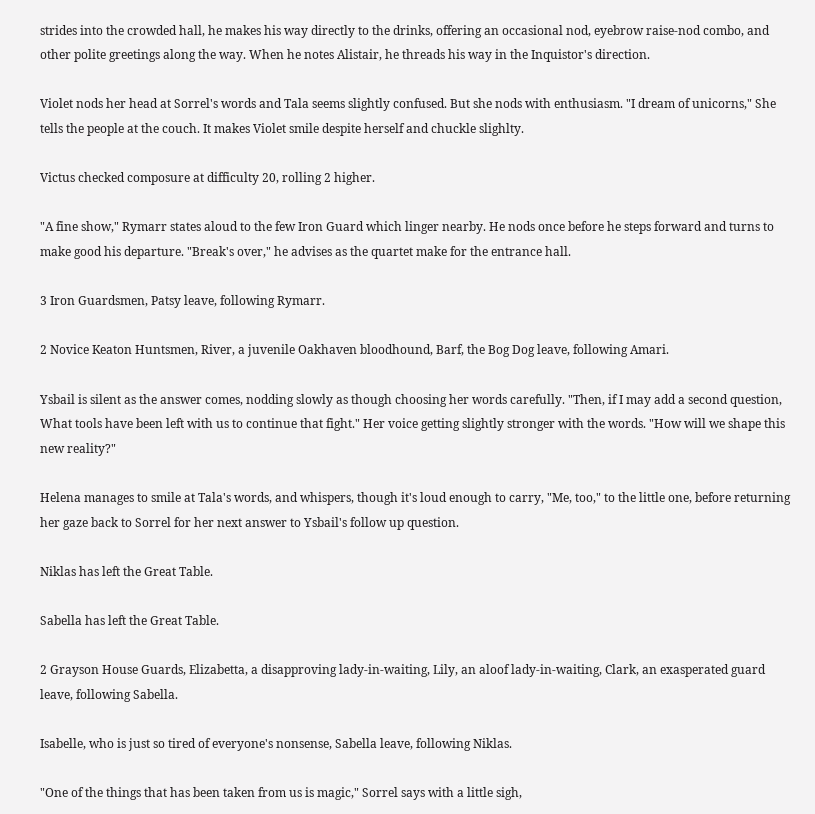strides into the crowded hall, he makes his way directly to the drinks, offering an occasional nod, eyebrow raise-nod combo, and other polite greetings along the way. When he notes Alistair, he threads his way in the Inquistor's direction.

Violet nods her head at Sorrel's words and Tala seems slightly confused. But she nods with enthusiasm. "I dream of unicorns," She tells the people at the couch. It makes Violet smile despite herself and chuckle slighlty.

Victus checked composure at difficulty 20, rolling 2 higher.

"A fine show," Rymarr states aloud to the few Iron Guard which linger nearby. He nods once before he steps forward and turns to make good his departure. "Break's over," he advises as the quartet make for the entrance hall.

3 Iron Guardsmen, Patsy leave, following Rymarr.

2 Novice Keaton Huntsmen, River, a juvenile Oakhaven bloodhound, Barf, the Bog Dog leave, following Amari.

Ysbail is silent as the answer comes, nodding slowly as though choosing her words carefully. "Then, if I may add a second question, What tools have been left with us to continue that fight." Her voice getting slightly stronger with the words. "How will we shape this new reality?"

Helena manages to smile at Tala's words, and whispers, though it's loud enough to carry, "Me, too," to the little one, before returning her gaze back to Sorrel for her next answer to Ysbail's follow up question.

Niklas has left the Great Table.

Sabella has left the Great Table.

2 Grayson House Guards, Elizabetta, a disapproving lady-in-waiting, Lily, an aloof lady-in-waiting, Clark, an exasperated guard leave, following Sabella.

Isabelle, who is just so tired of everyone's nonsense, Sabella leave, following Niklas.

"One of the things that has been taken from us is magic," Sorrel says with a little sigh,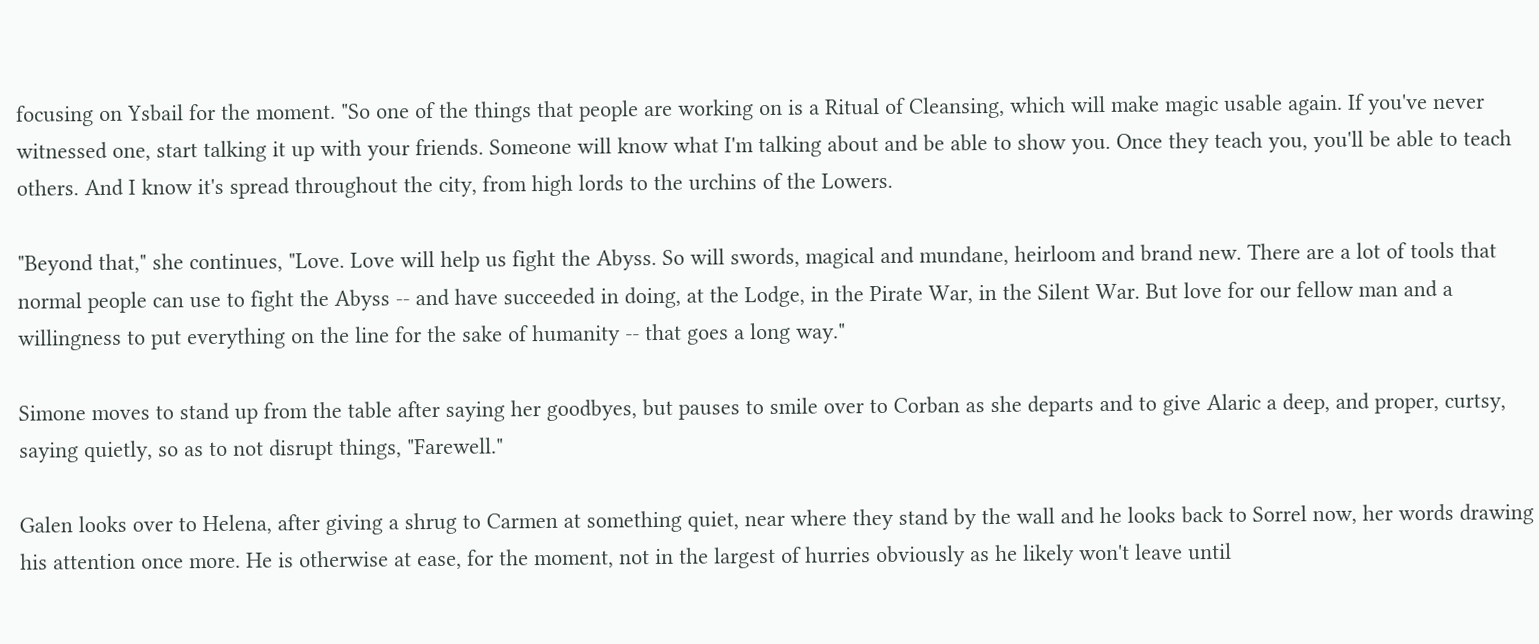focusing on Ysbail for the moment. "So one of the things that people are working on is a Ritual of Cleansing, which will make magic usable again. If you've never witnessed one, start talking it up with your friends. Someone will know what I'm talking about and be able to show you. Once they teach you, you'll be able to teach others. And I know it's spread throughout the city, from high lords to the urchins of the Lowers.

"Beyond that," she continues, "Love. Love will help us fight the Abyss. So will swords, magical and mundane, heirloom and brand new. There are a lot of tools that normal people can use to fight the Abyss -- and have succeeded in doing, at the Lodge, in the Pirate War, in the Silent War. But love for our fellow man and a willingness to put everything on the line for the sake of humanity -- that goes a long way."

Simone moves to stand up from the table after saying her goodbyes, but pauses to smile over to Corban as she departs and to give Alaric a deep, and proper, curtsy, saying quietly, so as to not disrupt things, "Farewell."

Galen looks over to Helena, after giving a shrug to Carmen at something quiet, near where they stand by the wall and he looks back to Sorrel now, her words drawing his attention once more. He is otherwise at ease, for the moment, not in the largest of hurries obviously as he likely won't leave until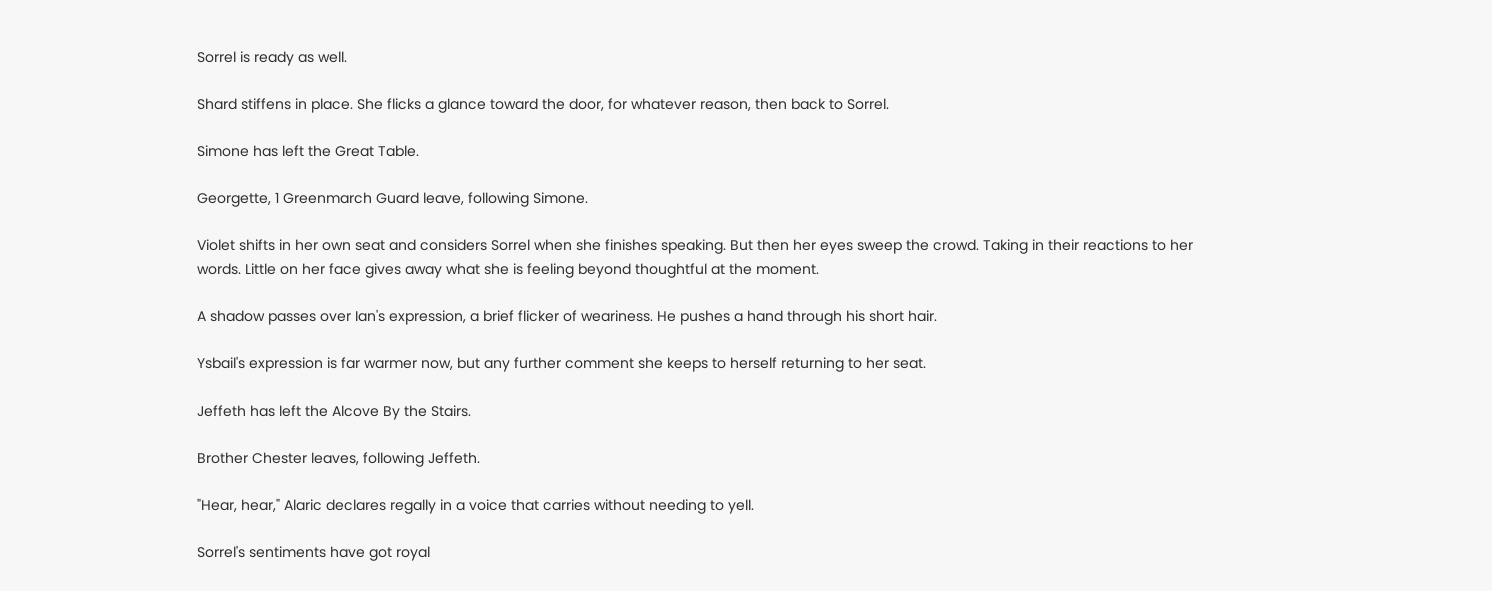Sorrel is ready as well.

Shard stiffens in place. She flicks a glance toward the door, for whatever reason, then back to Sorrel.

Simone has left the Great Table.

Georgette, 1 Greenmarch Guard leave, following Simone.

Violet shifts in her own seat and considers Sorrel when she finishes speaking. But then her eyes sweep the crowd. Taking in their reactions to her words. Little on her face gives away what she is feeling beyond thoughtful at the moment.

A shadow passes over Ian's expression, a brief flicker of weariness. He pushes a hand through his short hair.

Ysbail's expression is far warmer now, but any further comment she keeps to herself returning to her seat.

Jeffeth has left the Alcove By the Stairs.

Brother Chester leaves, following Jeffeth.

"Hear, hear," Alaric declares regally in a voice that carries without needing to yell.

Sorrel's sentiments have got royal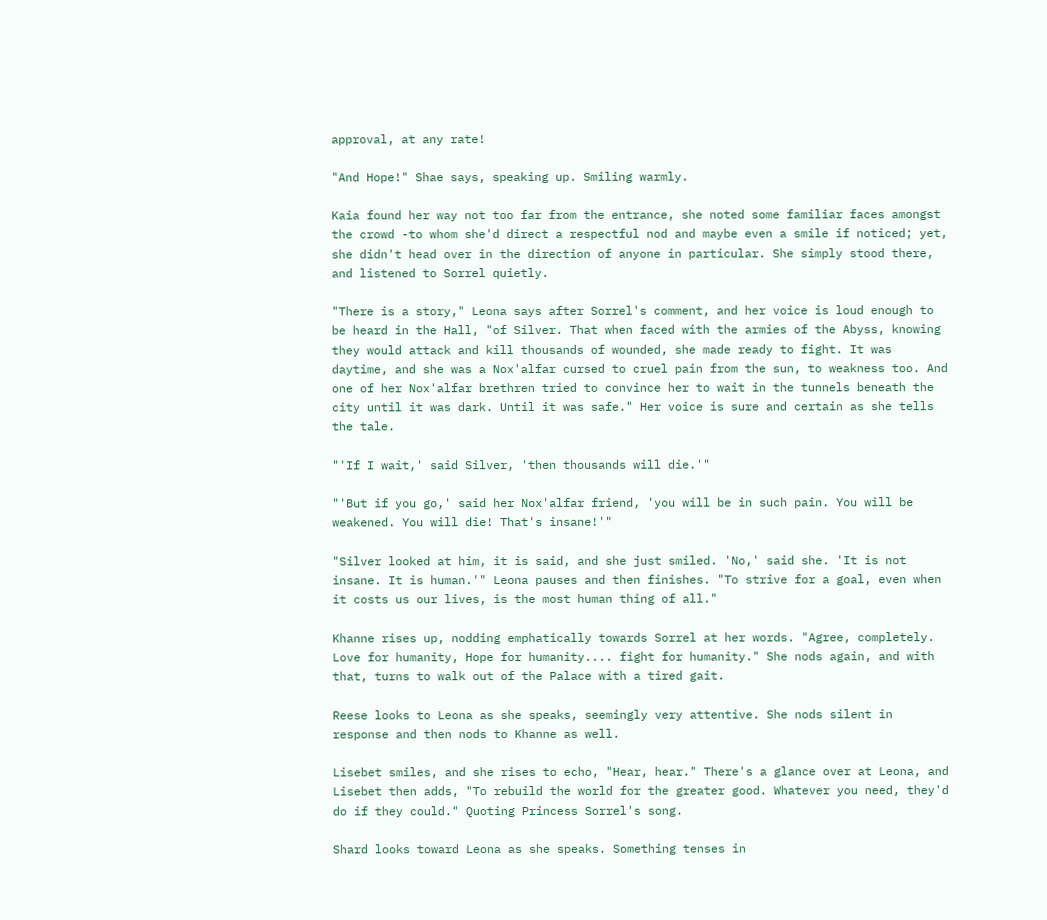approval, at any rate!

"And Hope!" Shae says, speaking up. Smiling warmly.

Kaia found her way not too far from the entrance, she noted some familiar faces amongst the crowd -to whom she'd direct a respectful nod and maybe even a smile if noticed; yet, she didn't head over in the direction of anyone in particular. She simply stood there, and listened to Sorrel quietly.

"There is a story," Leona says after Sorrel's comment, and her voice is loud enough to be heard in the Hall, "of Silver. That when faced with the armies of the Abyss, knowing they would attack and kill thousands of wounded, she made ready to fight. It was daytime, and she was a Nox'alfar cursed to cruel pain from the sun, to weakness too. And one of her Nox'alfar brethren tried to convince her to wait in the tunnels beneath the city until it was dark. Until it was safe." Her voice is sure and certain as she tells the tale.

"'If I wait,' said Silver, 'then thousands will die.'"

"'But if you go,' said her Nox'alfar friend, 'you will be in such pain. You will be weakened. You will die! That's insane!'"

"Silver looked at him, it is said, and she just smiled. 'No,' said she. 'It is not insane. It is human.'" Leona pauses and then finishes. "To strive for a goal, even when it costs us our lives, is the most human thing of all."

Khanne rises up, nodding emphatically towards Sorrel at her words. "Agree, completely. Love for humanity, Hope for humanity.... fight for humanity." She nods again, and with that, turns to walk out of the Palace with a tired gait.

Reese looks to Leona as she speaks, seemingly very attentive. She nods silent in response and then nods to Khanne as well.

Lisebet smiles, and she rises to echo, "Hear, hear." There's a glance over at Leona, and Lisebet then adds, "To rebuild the world for the greater good. Whatever you need, they'd do if they could." Quoting Princess Sorrel's song.

Shard looks toward Leona as she speaks. Something tenses in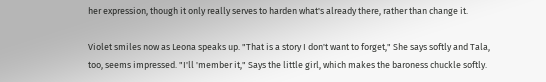her expression, though it only really serves to harden what's already there, rather than change it.

Violet smiles now as Leona speaks up. "That is a story I don't want to forget," She says softly and Tala, too, seems impressed. "I'll 'member it," Says the little girl, which makes the baroness chuckle softly.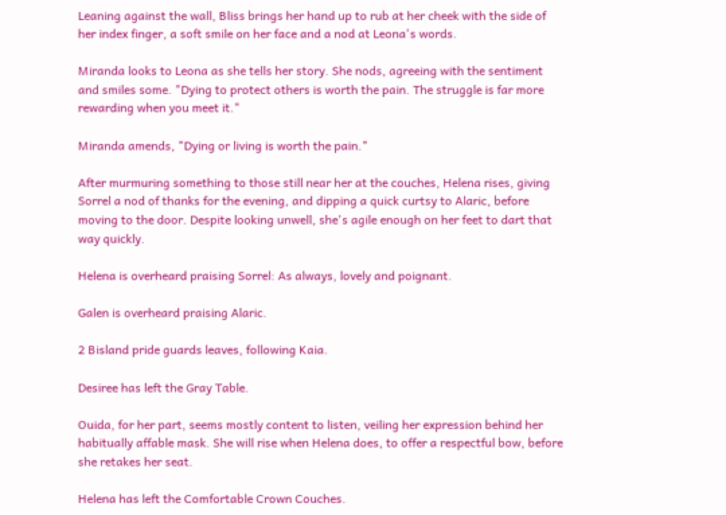Leaning against the wall, Bliss brings her hand up to rub at her cheek with the side of her index finger, a soft smile on her face and a nod at Leona's words.

Miranda looks to Leona as she tells her story. She nods, agreeing with the sentiment and smiles some. "Dying to protect others is worth the pain. The struggle is far more rewarding when you meet it."

Miranda amends, "Dying or living is worth the pain."

After murmuring something to those still near her at the couches, Helena rises, giving Sorrel a nod of thanks for the evening, and dipping a quick curtsy to Alaric, before moving to the door. Despite looking unwell, she's agile enough on her feet to dart that way quickly.

Helena is overheard praising Sorrel: As always, lovely and poignant.

Galen is overheard praising Alaric.

2 Bisland pride guards leaves, following Kaia.

Desiree has left the Gray Table.

Ouida, for her part, seems mostly content to listen, veiling her expression behind her habitually affable mask. She will rise when Helena does, to offer a respectful bow, before she retakes her seat.

Helena has left the Comfortable Crown Couches.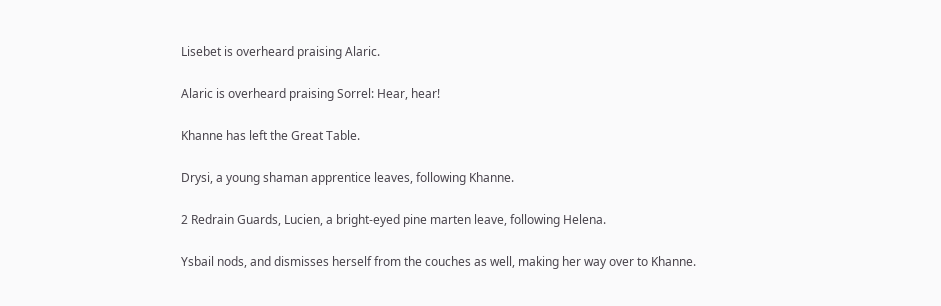Lisebet is overheard praising Alaric.

Alaric is overheard praising Sorrel: Hear, hear!

Khanne has left the Great Table.

Drysi, a young shaman apprentice leaves, following Khanne.

2 Redrain Guards, Lucien, a bright-eyed pine marten leave, following Helena.

Ysbail nods, and dismisses herself from the couches as well, making her way over to Khanne.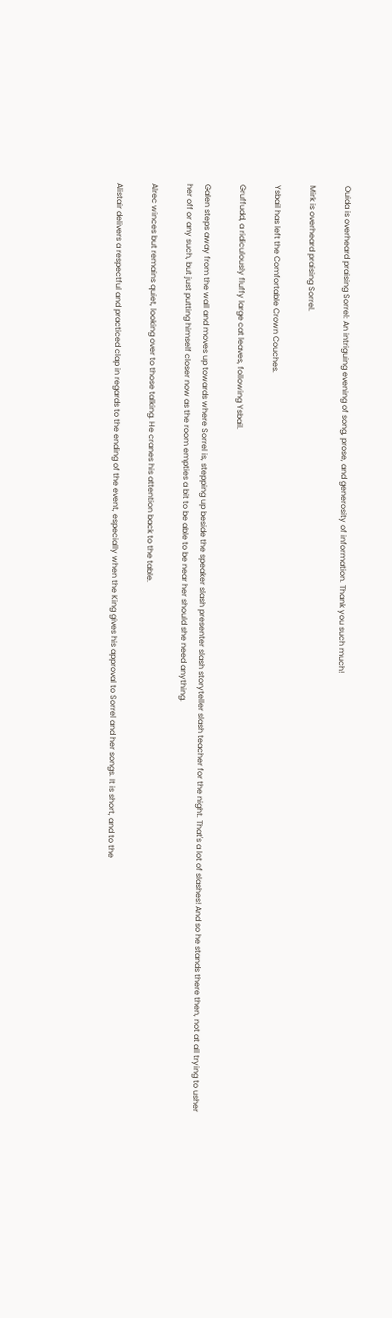Ouida is overheard praising Sorrel: An intriguing evening of song, prose, and generosity of information. Thank you such much!

Mirk is overheard praising Sorrel.

Ysbail has left the Comfortable Crown Couches.

Gruffudd, a ridiculously fluffy large cat leaves, following Ysbail.

Galen steps away from the wall and moves up towards where Sorrel is, stepping up beside the speaker slash presenter slash storyteller slash teacher for the night. That's a lot of slashes! And so he stands there then, not at all trying to usher her off or any such, but just putting himself closer now as the room empties a bit to be able to be near her should she need anything.

Alrec winces but remains quiet, looking over to those talking. He cranes his attention back to the table.

Alistair delivers a respectful and practiced clap in regards to the ending of the event, especially when the King gives his approval to Sorrel and her songs. It is short, and to the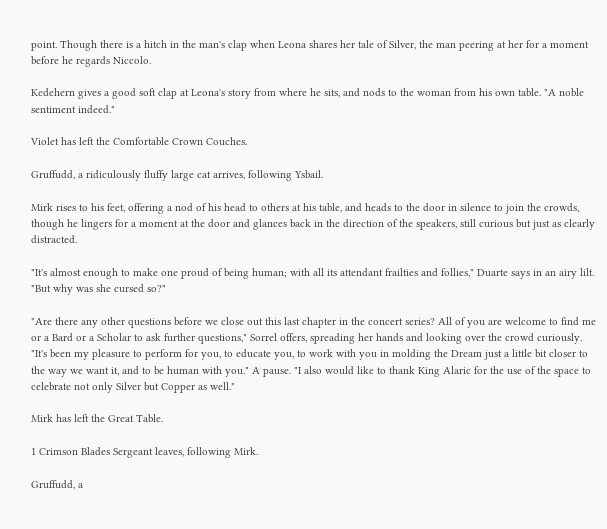point. Though there is a hitch in the man's clap when Leona shares her tale of Silver, the man peering at her for a moment before he regards Niccolo.

Kedehern gives a good soft clap at Leona's story from where he sits, and nods to the woman from his own table. "A noble sentiment indeed."

Violet has left the Comfortable Crown Couches.

Gruffudd, a ridiculously fluffy large cat arrives, following Ysbail.

Mirk rises to his feet, offering a nod of his head to others at his table, and heads to the door in silence to join the crowds, though he lingers for a moment at the door and glances back in the direction of the speakers, still curious but just as clearly distracted.

"It's almost enough to make one proud of being human; with all its attendant frailties and follies," Duarte says in an airy lilt. "But why was she cursed so?"

"Are there any other questions before we close out this last chapter in the concert series? All of you are welcome to find me or a Bard or a Scholar to ask further questions," Sorrel offers, spreading her hands and looking over the crowd curiously. "It's been my pleasure to perform for you, to educate you, to work with you in molding the Dream just a little bit closer to the way we want it, and to be human with you." A pause. "I also would like to thank King Alaric for the use of the space to celebrate not only Silver but Copper as well."

Mirk has left the Great Table.

1 Crimson Blades Sergeant leaves, following Mirk.

Gruffudd, a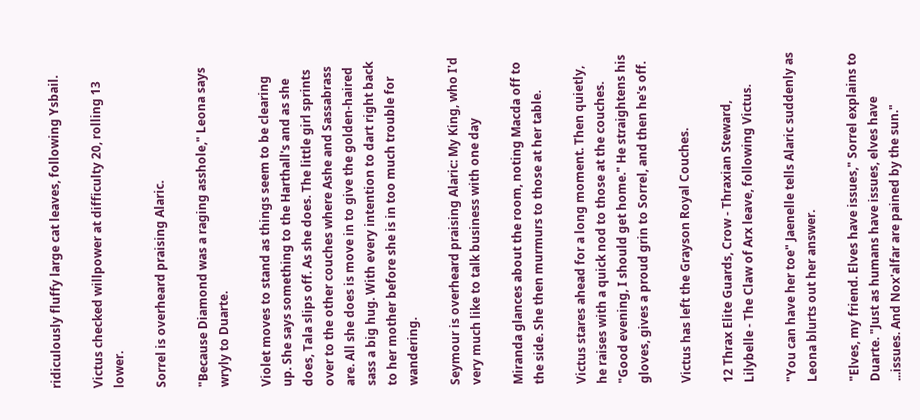ridiculously fluffy large cat leaves, following Ysbail.

Victus checked willpower at difficulty 20, rolling 13 lower.

Sorrel is overheard praising Alaric.

"Because Diamond was a raging asshole," Leona says wryly to Duarte.

Violet moves to stand as things seem to be clearing up. She says something to the Harthall's and as she does, Tala slips off. As she does. The little girl sprints over to the other couches where Ashe and Sassabrass are. All she does is move in to give the golden-haired sass a big hug. With every intention to dart right back to her mother before she is in too much trouble for wandering.

Seymour is overheard praising Alaric: My King, who I'd very much like to talk business with one day

Miranda glances about the room, noting Macda off to the side. She then murmurs to those at her table.

Victus stares ahead for a long moment. Then quietly, he raises with a quick nod to those at the couches. "Good evening, I should get home." He straightens his gloves, gives a proud grin to Sorrel, and then he's off.

Victus has left the Grayson Royal Couches.

12 Thrax Elite Guards, Crow - Thraxian Steward, Lilybelle - The Claw of Arx leave, following Victus.

"You can have her toe" Jaenelle tells Alaric suddenly as Leona blurts out her answer.

"Elves, my friend. Elves have issues," Sorrel explains to Duarte. "Just as humans have issues, elves have ...issues. And Nox'alfar are pained by the sun."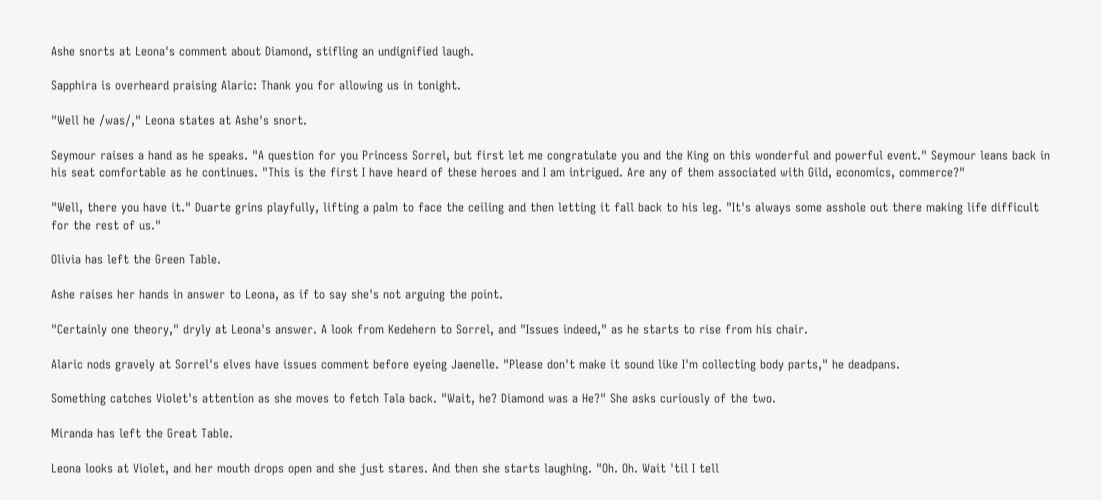Ashe snorts at Leona's comment about Diamond, stifling an undignified laugh.

Sapphira is overheard praising Alaric: Thank you for allowing us in tonight.

"Well he /was/," Leona states at Ashe's snort.

Seymour raises a hand as he speaks. "A question for you Princess Sorrel, but first let me congratulate you and the King on this wonderful and powerful event." Seymour leans back in his seat comfortable as he continues. "This is the first I have heard of these heroes and I am intrigued. Are any of them associated with Gild, economics, commerce?"

"Well, there you have it." Duarte grins playfully, lifting a palm to face the ceiling and then letting it fall back to his leg. "It's always some asshole out there making life difficult for the rest of us."

Olivia has left the Green Table.

Ashe raises her hands in answer to Leona, as if to say she's not arguing the point.

"Certainly one theory," dryly at Leona's answer. A look from Kedehern to Sorrel, and "Issues indeed," as he starts to rise from his chair.

Alaric nods gravely at Sorrel's elves have issues comment before eyeing Jaenelle. "Please don't make it sound like I'm collecting body parts," he deadpans.

Something catches Violet's attention as she moves to fetch Tala back. "Wait, he? Diamond was a He?" She asks curiously of the two.

Miranda has left the Great Table.

Leona looks at Violet, and her mouth drops open and she just stares. And then she starts laughing. "Oh. Oh. Wait 'til I tell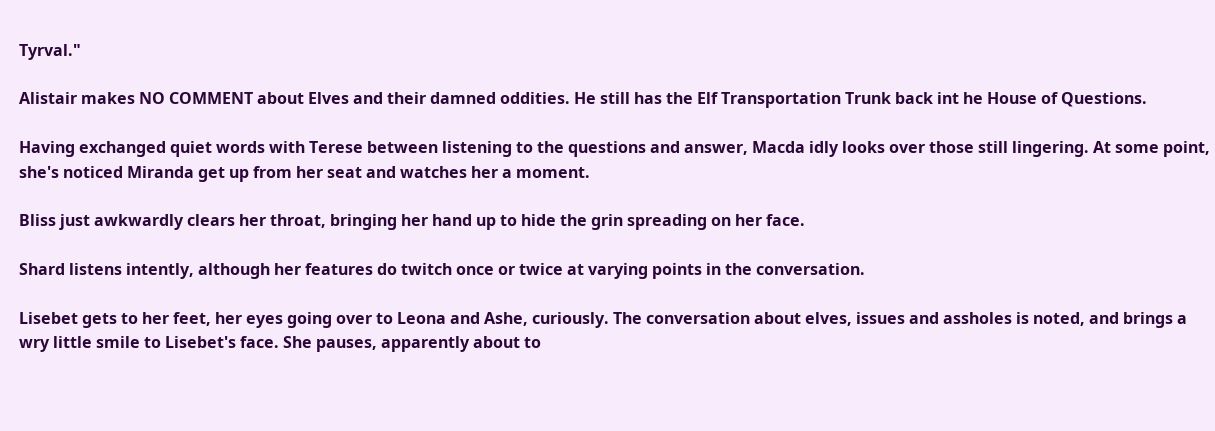Tyrval."

Alistair makes NO COMMENT about Elves and their damned oddities. He still has the Elf Transportation Trunk back int he House of Questions.

Having exchanged quiet words with Terese between listening to the questions and answer, Macda idly looks over those still lingering. At some point, she's noticed Miranda get up from her seat and watches her a moment.

Bliss just awkwardly clears her throat, bringing her hand up to hide the grin spreading on her face.

Shard listens intently, although her features do twitch once or twice at varying points in the conversation.

Lisebet gets to her feet, her eyes going over to Leona and Ashe, curiously. The conversation about elves, issues and assholes is noted, and brings a wry little smile to Lisebet's face. She pauses, apparently about to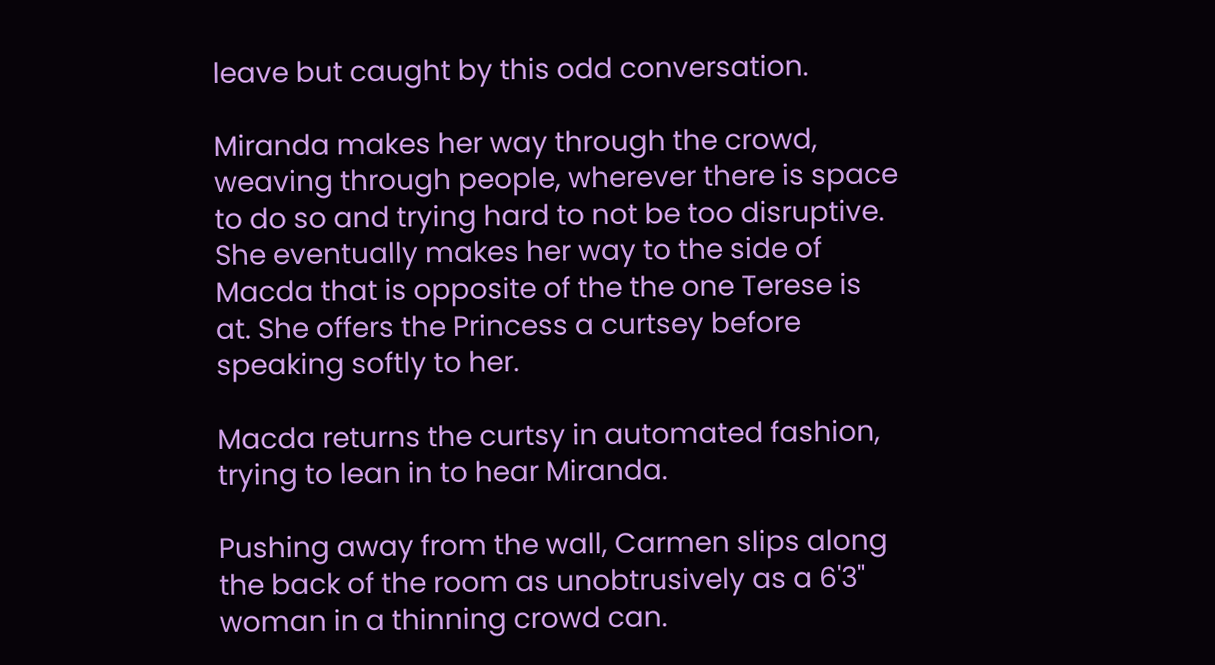leave but caught by this odd conversation.

Miranda makes her way through the crowd, weaving through people, wherever there is space to do so and trying hard to not be too disruptive. She eventually makes her way to the side of Macda that is opposite of the the one Terese is at. She offers the Princess a curtsey before speaking softly to her.

Macda returns the curtsy in automated fashion, trying to lean in to hear Miranda.

Pushing away from the wall, Carmen slips along the back of the room as unobtrusively as a 6'3" woman in a thinning crowd can.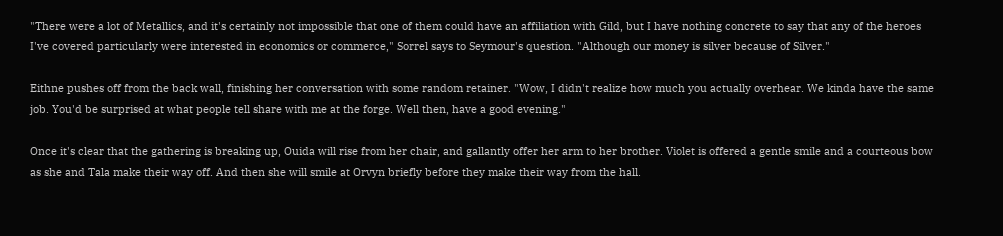"There were a lot of Metallics, and it's certainly not impossible that one of them could have an affiliation with Gild, but I have nothing concrete to say that any of the heroes I've covered particularly were interested in economics or commerce," Sorrel says to Seymour's question. "Although our money is silver because of Silver."

Eithne pushes off from the back wall, finishing her conversation with some random retainer. "Wow, I didn't realize how much you actually overhear. We kinda have the same job. You'd be surprised at what people tell share with me at the forge. Well then, have a good evening."

Once it's clear that the gathering is breaking up, Ouida will rise from her chair, and gallantly offer her arm to her brother. Violet is offered a gentle smile and a courteous bow as she and Tala make their way off. And then she will smile at Orvyn briefly before they make their way from the hall.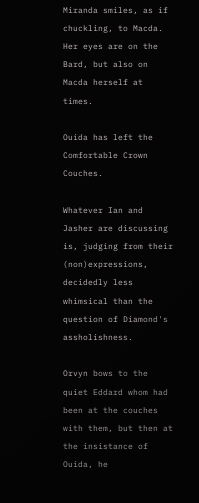Miranda smiles, as if chuckling, to Macda. Her eyes are on the Bard, but also on Macda herself at times.

Ouida has left the Comfortable Crown Couches.

Whatever Ian and Jasher are discussing is, judging from their (non)expressions, decidedly less whimsical than the question of Diamond's assholishness.

Orvyn bows to the quiet Eddard whom had been at the couches with them, but then at the insistance of Ouida, he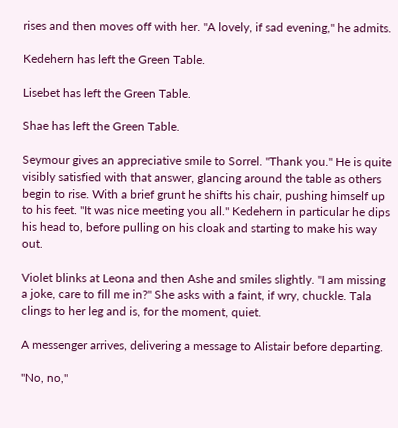rises and then moves off with her. "A lovely, if sad evening," he admits.

Kedehern has left the Green Table.

Lisebet has left the Green Table.

Shae has left the Green Table.

Seymour gives an appreciative smile to Sorrel. "Thank you." He is quite visibly satisfied with that answer, glancing around the table as others begin to rise. With a brief grunt he shifts his chair, pushing himself up to his feet. "It was nice meeting you all." Kedehern in particular he dips his head to, before pulling on his cloak and starting to make his way out.

Violet blinks at Leona and then Ashe and smiles slightly. "I am missing a joke, care to fill me in?" She asks with a faint, if wry, chuckle. Tala clings to her leg and is, for the moment, quiet.

A messenger arrives, delivering a message to Alistair before departing.

"No, no,"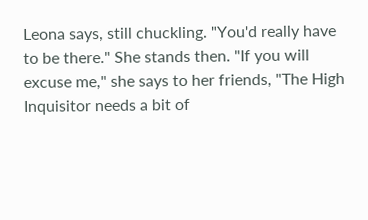Leona says, still chuckling. "You'd really have to be there." She stands then. "If you will excuse me," she says to her friends, "The High Inquisitor needs a bit of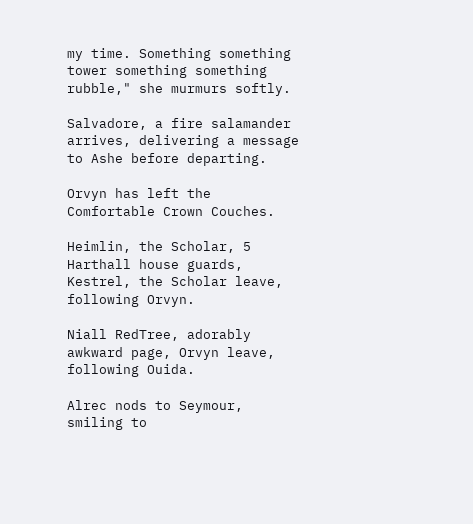my time. Something something tower something something rubble," she murmurs softly.

Salvadore, a fire salamander arrives, delivering a message to Ashe before departing.

Orvyn has left the Comfortable Crown Couches.

Heimlin, the Scholar, 5 Harthall house guards, Kestrel, the Scholar leave, following Orvyn.

Niall RedTree, adorably awkward page, Orvyn leave, following Ouida.

Alrec nods to Seymour, smiling to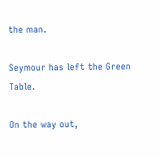the man.

Seymour has left the Green Table.

On the way out,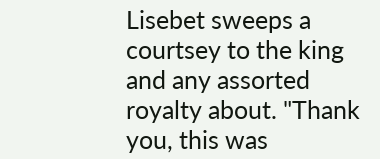Lisebet sweeps a courtsey to the king and any assorted royalty about. "Thank you, this was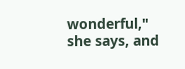wonderful," she says, and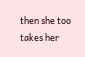then she too takes her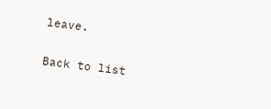leave.

Back to list